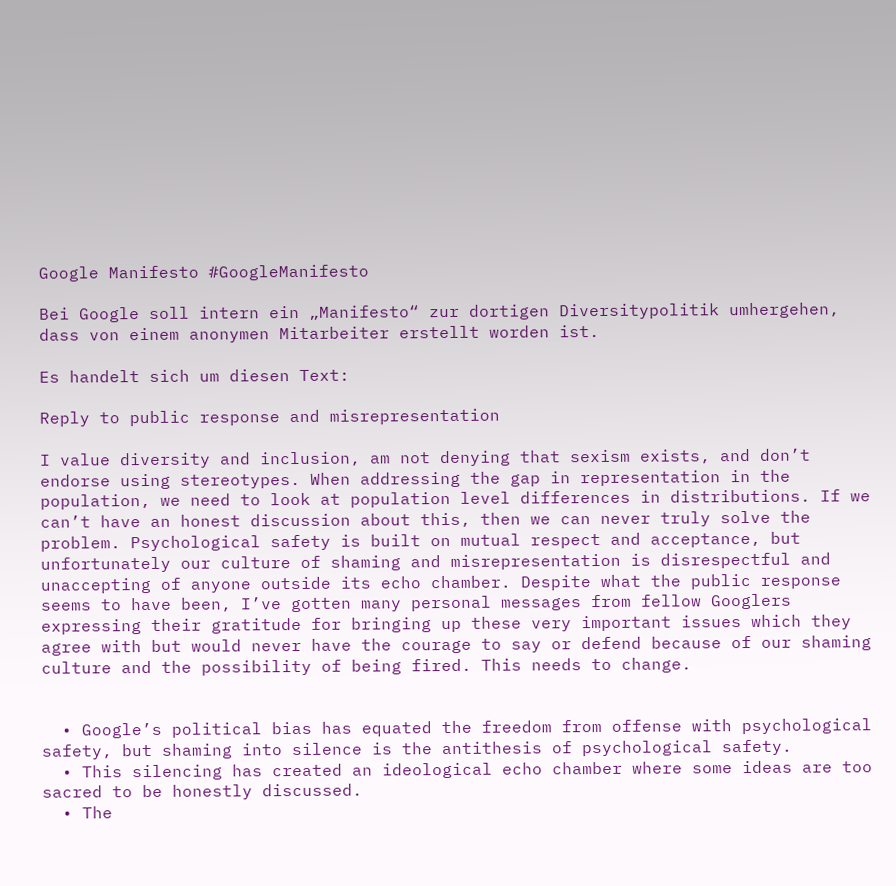Google Manifesto #GoogleManifesto

Bei Google soll intern ein „Manifesto“ zur dortigen Diversitypolitik umhergehen, dass von einem anonymen Mitarbeiter erstellt worden ist.

Es handelt sich um diesen Text:

Reply to public response and misrepresentation

I value diversity and inclusion, am not denying that sexism exists, and don’t endorse using stereotypes. When addressing the gap in representation in the population, we need to look at population level differences in distributions. If we can’t have an honest discussion about this, then we can never truly solve the problem. Psychological safety is built on mutual respect and acceptance, but unfortunately our culture of shaming and misrepresentation is disrespectful and unaccepting of anyone outside its echo chamber. Despite what the public response seems to have been, I’ve gotten many personal messages from fellow Googlers expressing their gratitude for bringing up these very important issues which they agree with but would never have the courage to say or defend because of our shaming culture and the possibility of being fired. This needs to change.


  • Google’s political bias has equated the freedom from offense with psychological safety, but shaming into silence is the antithesis of psychological safety.
  • This silencing has created an ideological echo chamber where some ideas are too sacred to be honestly discussed.
  • The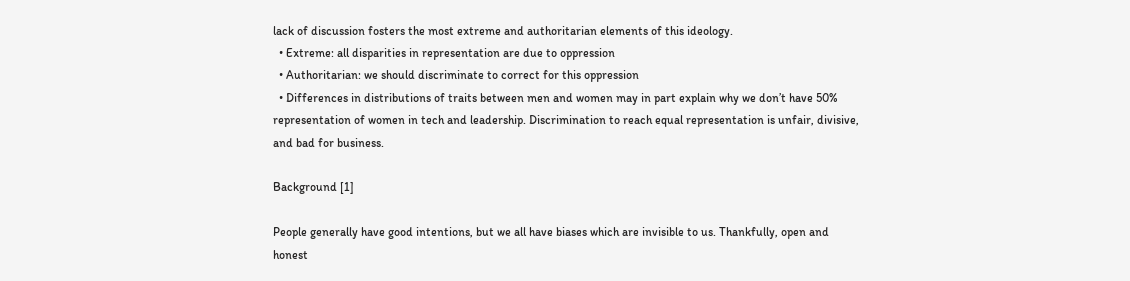lack of discussion fosters the most extreme and authoritarian elements of this ideology.
  • Extreme: all disparities in representation are due to oppression
  • Authoritarian: we should discriminate to correct for this oppression
  • Differences in distributions of traits between men and women may in part explain why we don’t have 50% representation of women in tech and leadership. Discrimination to reach equal representation is unfair, divisive, and bad for business.

Background [1]

People generally have good intentions, but we all have biases which are invisible to us. Thankfully, open and honest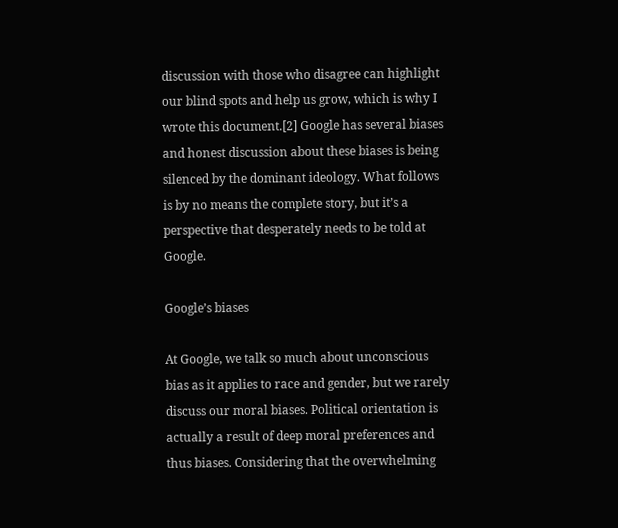discussion with those who disagree can highlight our blind spots and help us grow, which is why I wrote this document.[2] Google has several biases and honest discussion about these biases is being silenced by the dominant ideology. What follows is by no means the complete story, but it’s a perspective that desperately needs to be told at Google.

Google’s biases

At Google, we talk so much about unconscious bias as it applies to race and gender, but we rarely discuss our moral biases. Political orientation is actually a result of deep moral preferences and thus biases. Considering that the overwhelming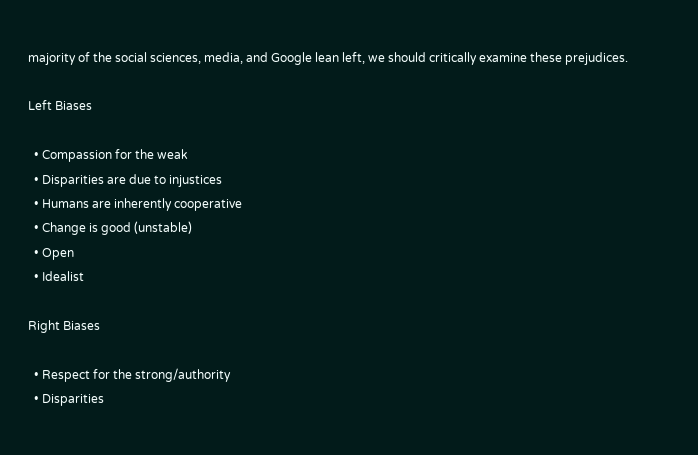majority of the social sciences, media, and Google lean left, we should critically examine these prejudices.

Left Biases

  • Compassion for the weak
  • Disparities are due to injustices
  • Humans are inherently cooperative
  • Change is good (unstable)
  • Open
  • Idealist

Right Biases

  • Respect for the strong/authority
  • Disparities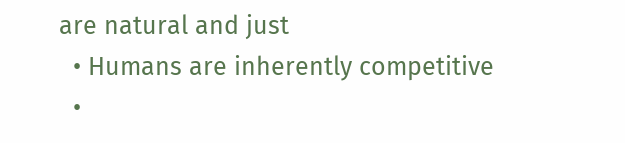are natural and just
  • Humans are inherently competitive
  •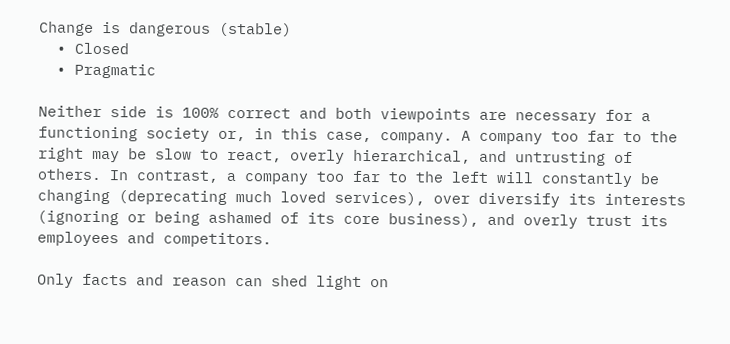Change is dangerous (stable)
  • Closed
  • Pragmatic

Neither side is 100% correct and both viewpoints are necessary for a functioning society or, in this case, company. A company too far to the right may be slow to react, overly hierarchical, and untrusting of others. In contrast, a company too far to the left will constantly be changing (deprecating much loved services), over diversify its interests (ignoring or being ashamed of its core business), and overly trust its employees and competitors.

Only facts and reason can shed light on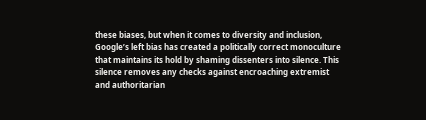these biases, but when it comes to diversity and inclusion, Google’s left bias has created a politically correct monoculture that maintains its hold by shaming dissenters into silence. This silence removes any checks against encroaching extremist and authoritarian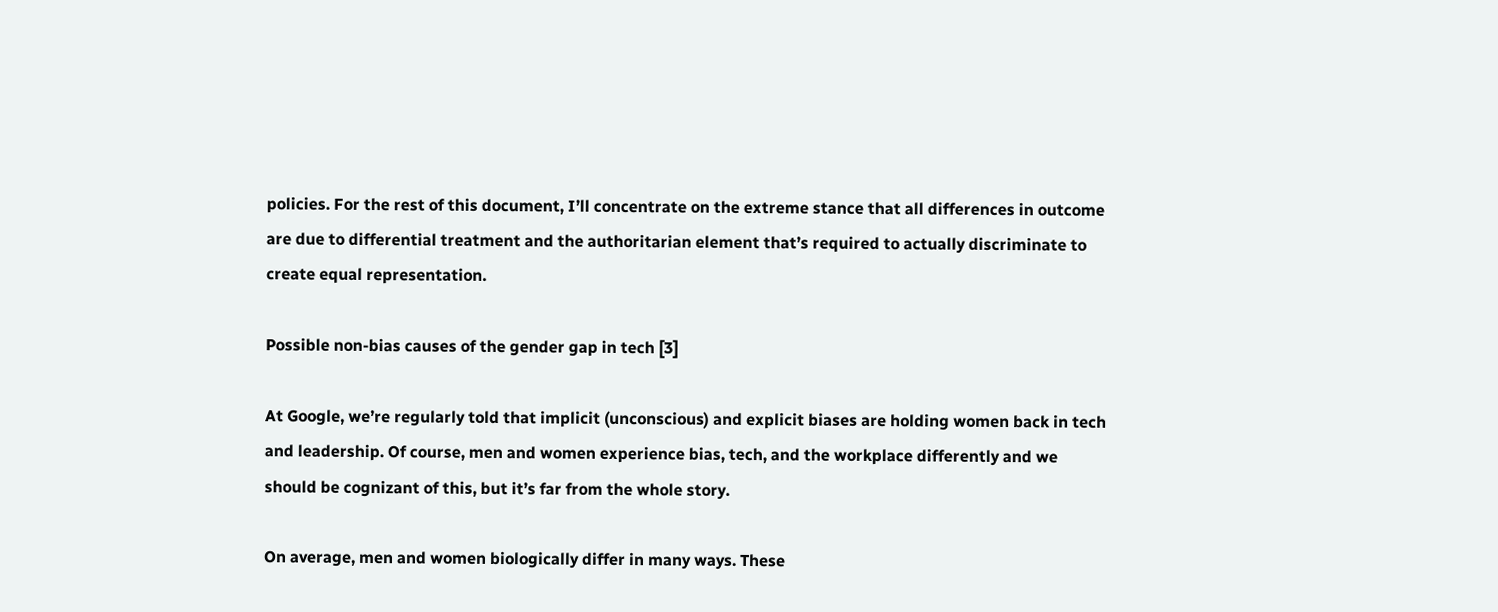policies. For the rest of this document, I’ll concentrate on the extreme stance that all differences in outcome are due to differential treatment and the authoritarian element that’s required to actually discriminate to create equal representation.

Possible non-bias causes of the gender gap in tech [3]

At Google, we’re regularly told that implicit (unconscious) and explicit biases are holding women back in tech and leadership. Of course, men and women experience bias, tech, and the workplace differently and we should be cognizant of this, but it’s far from the whole story.

On average, men and women biologically differ in many ways. These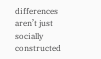differences aren’t just socially constructed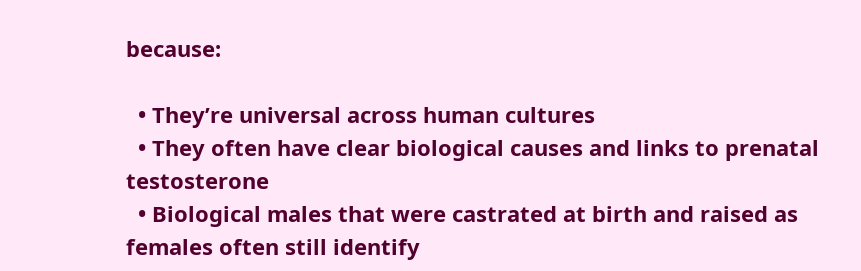because:

  • They’re universal across human cultures
  • They often have clear biological causes and links to prenatal testosterone
  • Biological males that were castrated at birth and raised as females often still identify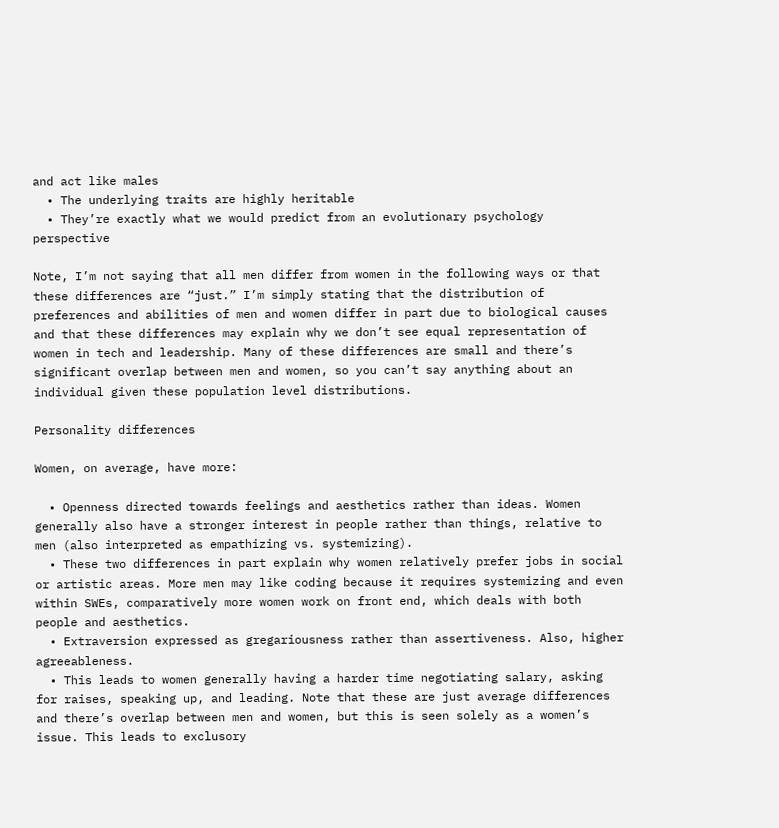and act like males
  • The underlying traits are highly heritable
  • They’re exactly what we would predict from an evolutionary psychology perspective

Note, I’m not saying that all men differ from women in the following ways or that these differences are “just.” I’m simply stating that the distribution of preferences and abilities of men and women differ in part due to biological causes and that these differences may explain why we don’t see equal representation of women in tech and leadership. Many of these differences are small and there’s significant overlap between men and women, so you can’t say anything about an individual given these population level distributions.

Personality differences

Women, on average, have more:

  • Openness directed towards feelings and aesthetics rather than ideas. Women generally also have a stronger interest in people rather than things, relative to men (also interpreted as empathizing vs. systemizing).
  • These two differences in part explain why women relatively prefer jobs in social or artistic areas. More men may like coding because it requires systemizing and even within SWEs, comparatively more women work on front end, which deals with both people and aesthetics.
  • Extraversion expressed as gregariousness rather than assertiveness. Also, higher agreeableness.
  • This leads to women generally having a harder time negotiating salary, asking for raises, speaking up, and leading. Note that these are just average differences and there’s overlap between men and women, but this is seen solely as a women’s issue. This leads to exclusory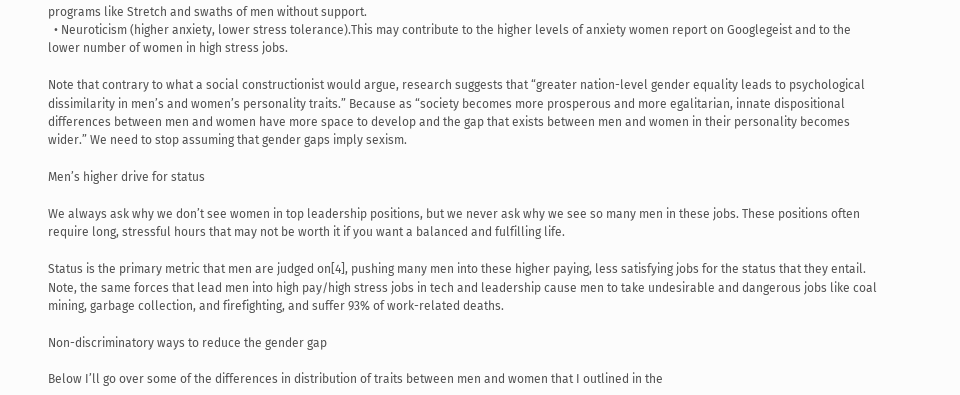programs like Stretch and swaths of men without support.
  • Neuroticism (higher anxiety, lower stress tolerance).This may contribute to the higher levels of anxiety women report on Googlegeist and to the lower number of women in high stress jobs.

Note that contrary to what a social constructionist would argue, research suggests that “greater nation-level gender equality leads to psychological dissimilarity in men’s and women’s personality traits.” Because as “society becomes more prosperous and more egalitarian, innate dispositional differences between men and women have more space to develop and the gap that exists between men and women in their personality becomes wider.” We need to stop assuming that gender gaps imply sexism.

Men’s higher drive for status

We always ask why we don’t see women in top leadership positions, but we never ask why we see so many men in these jobs. These positions often require long, stressful hours that may not be worth it if you want a balanced and fulfilling life.

Status is the primary metric that men are judged on[4], pushing many men into these higher paying, less satisfying jobs for the status that they entail. Note, the same forces that lead men into high pay/high stress jobs in tech and leadership cause men to take undesirable and dangerous jobs like coal mining, garbage collection, and firefighting, and suffer 93% of work-related deaths.

Non-discriminatory ways to reduce the gender gap

Below I’ll go over some of the differences in distribution of traits between men and women that I outlined in the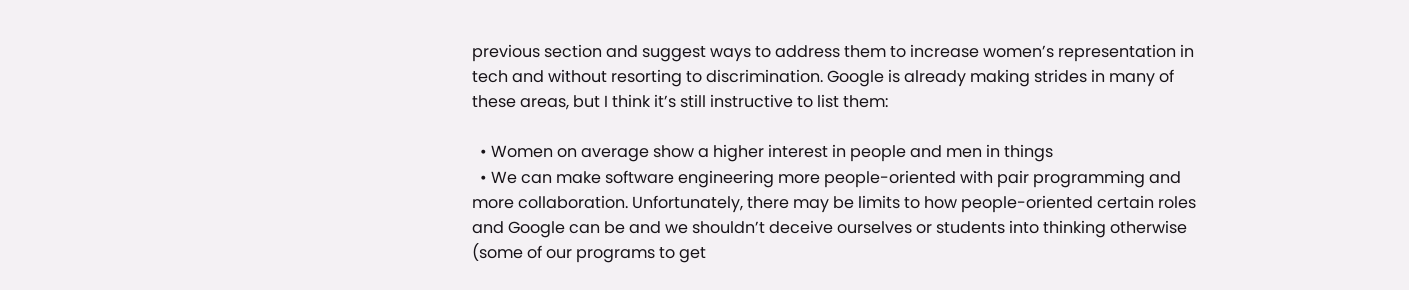previous section and suggest ways to address them to increase women’s representation in tech and without resorting to discrimination. Google is already making strides in many of these areas, but I think it’s still instructive to list them:

  • Women on average show a higher interest in people and men in things
  • We can make software engineering more people-oriented with pair programming and more collaboration. Unfortunately, there may be limits to how people-oriented certain roles and Google can be and we shouldn’t deceive ourselves or students into thinking otherwise (some of our programs to get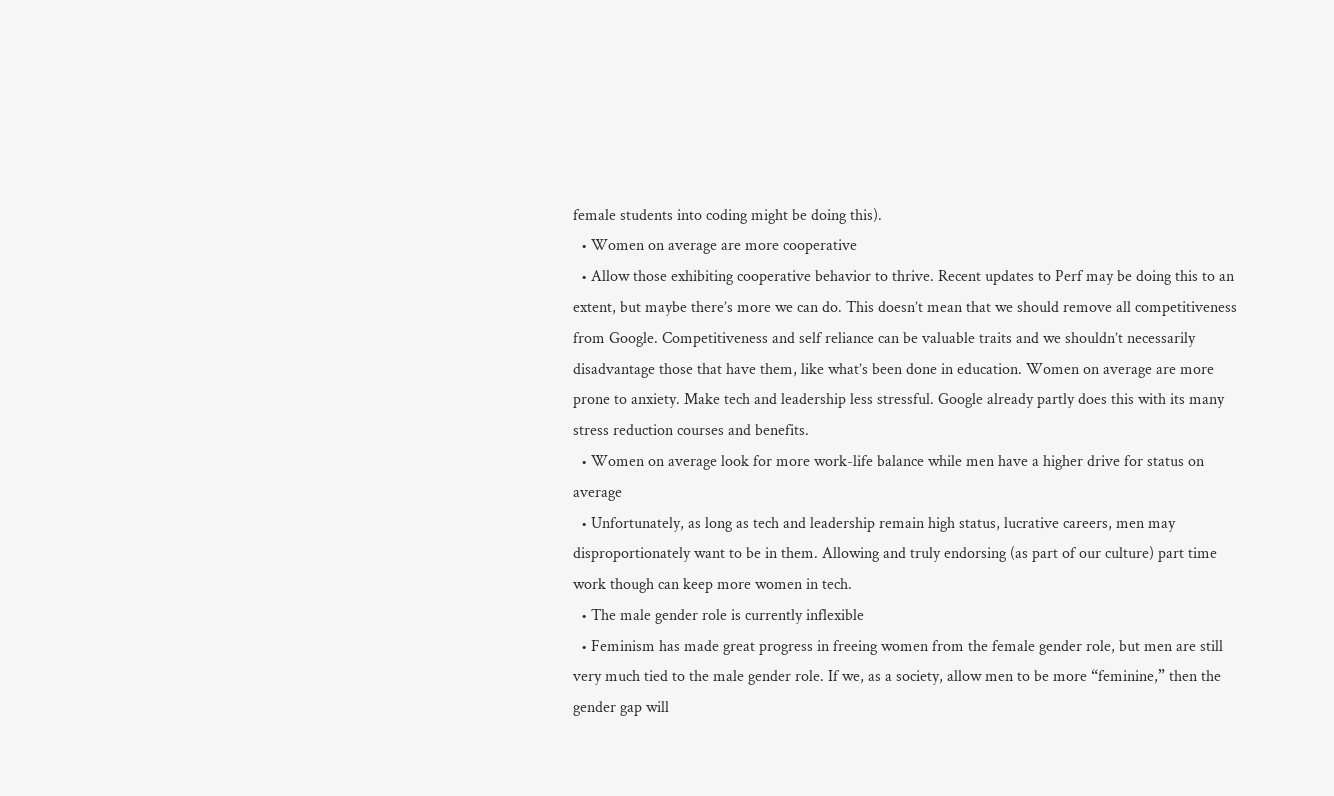female students into coding might be doing this).
  • Women on average are more cooperative
  • Allow those exhibiting cooperative behavior to thrive. Recent updates to Perf may be doing this to an extent, but maybe there’s more we can do. This doesn’t mean that we should remove all competitiveness from Google. Competitiveness and self reliance can be valuable traits and we shouldn’t necessarily disadvantage those that have them, like what’s been done in education. Women on average are more prone to anxiety. Make tech and leadership less stressful. Google already partly does this with its many stress reduction courses and benefits.
  • Women on average look for more work-life balance while men have a higher drive for status on average
  • Unfortunately, as long as tech and leadership remain high status, lucrative careers, men may disproportionately want to be in them. Allowing and truly endorsing (as part of our culture) part time work though can keep more women in tech.
  • The male gender role is currently inflexible
  • Feminism has made great progress in freeing women from the female gender role, but men are still very much tied to the male gender role. If we, as a society, allow men to be more “feminine,” then the gender gap will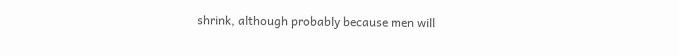shrink, although probably because men will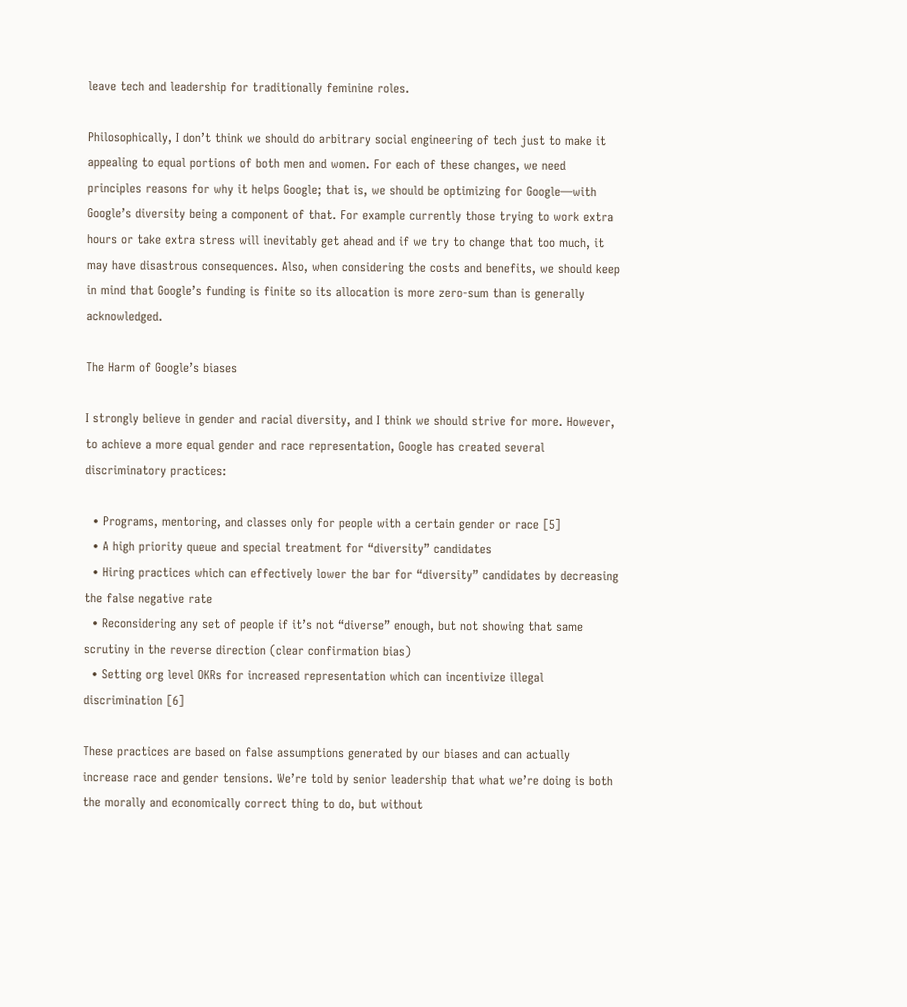leave tech and leadership for traditionally feminine roles.

Philosophically, I don’t think we should do arbitrary social engineering of tech just to make it appealing to equal portions of both men and women. For each of these changes, we need principles reasons for why it helps Google; that is, we should be optimizing for Google—with Google’s diversity being a component of that. For example currently those trying to work extra hours or take extra stress will inevitably get ahead and if we try to change that too much, it may have disastrous consequences. Also, when considering the costs and benefits, we should keep in mind that Google’s funding is finite so its allocation is more zero-sum than is generally acknowledged.

The Harm of Google’s biases

I strongly believe in gender and racial diversity, and I think we should strive for more. However, to achieve a more equal gender and race representation, Google has created several discriminatory practices:

  • Programs, mentoring, and classes only for people with a certain gender or race [5]
  • A high priority queue and special treatment for “diversity” candidates
  • Hiring practices which can effectively lower the bar for “diversity” candidates by decreasing the false negative rate
  • Reconsidering any set of people if it’s not “diverse” enough, but not showing that same scrutiny in the reverse direction (clear confirmation bias)
  • Setting org level OKRs for increased representation which can incentivize illegal discrimination [6]

These practices are based on false assumptions generated by our biases and can actually increase race and gender tensions. We’re told by senior leadership that what we’re doing is both the morally and economically correct thing to do, but without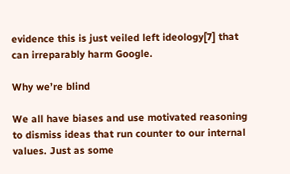evidence this is just veiled left ideology[7] that can irreparably harm Google.

Why we’re blind

We all have biases and use motivated reasoning to dismiss ideas that run counter to our internal values. Just as some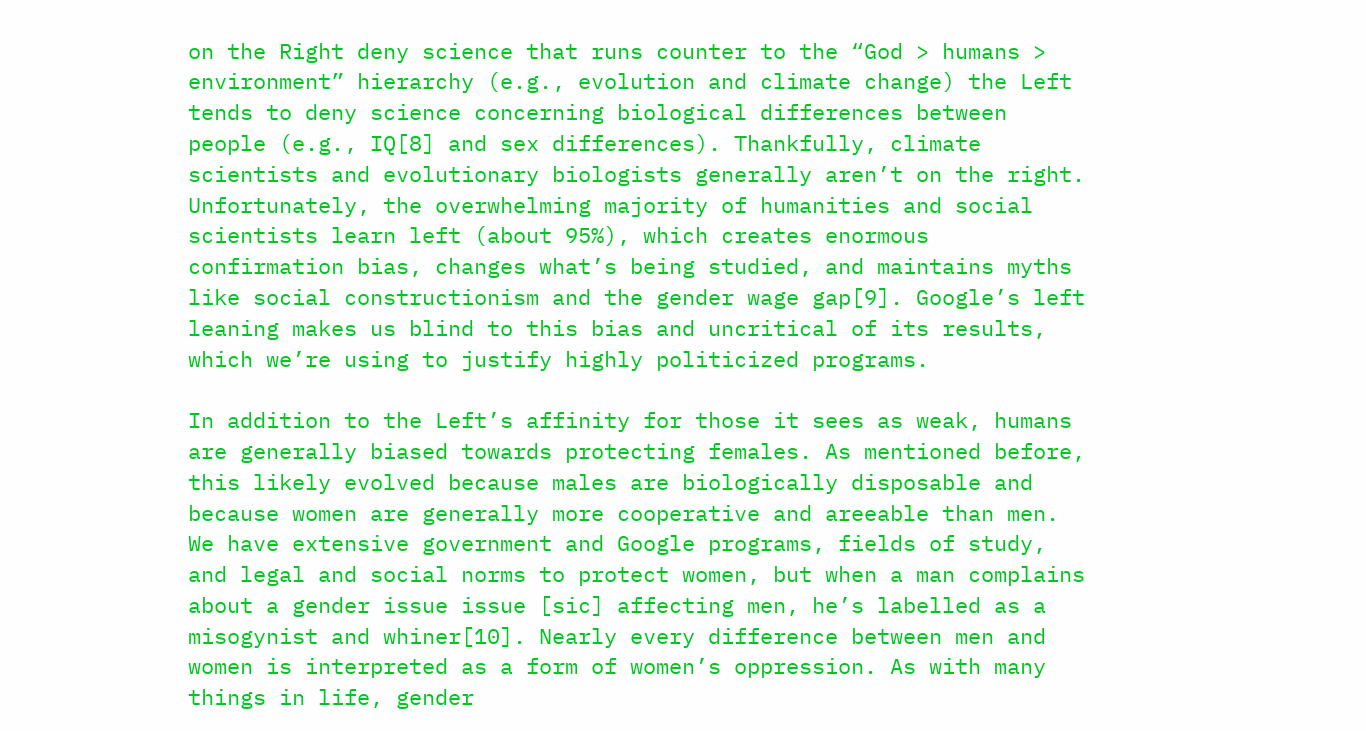on the Right deny science that runs counter to the “God > humans > environment” hierarchy (e.g., evolution and climate change) the Left tends to deny science concerning biological differences between people (e.g., IQ[8] and sex differences). Thankfully, climate scientists and evolutionary biologists generally aren’t on the right. Unfortunately, the overwhelming majority of humanities and social scientists learn left (about 95%), which creates enormous confirmation bias, changes what’s being studied, and maintains myths like social constructionism and the gender wage gap[9]. Google’s left leaning makes us blind to this bias and uncritical of its results, which we’re using to justify highly politicized programs.

In addition to the Left’s affinity for those it sees as weak, humans are generally biased towards protecting females. As mentioned before, this likely evolved because males are biologically disposable and because women are generally more cooperative and areeable than men. We have extensive government and Google programs, fields of study, and legal and social norms to protect women, but when a man complains about a gender issue issue [sic] affecting men, he’s labelled as a misogynist and whiner[10]. Nearly every difference between men and women is interpreted as a form of women’s oppression. As with many things in life, gender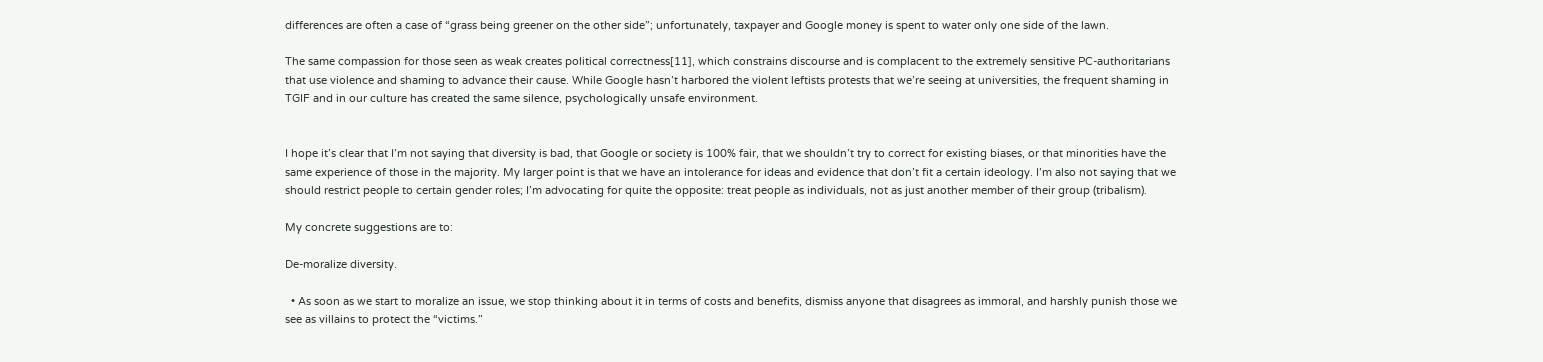differences are often a case of “grass being greener on the other side”; unfortunately, taxpayer and Google money is spent to water only one side of the lawn.

The same compassion for those seen as weak creates political correctness[11], which constrains discourse and is complacent to the extremely sensitive PC-authoritarians that use violence and shaming to advance their cause. While Google hasn’t harbored the violent leftists protests that we’re seeing at universities, the frequent shaming in TGIF and in our culture has created the same silence, psychologically unsafe environment.


I hope it’s clear that I’m not saying that diversity is bad, that Google or society is 100% fair, that we shouldn’t try to correct for existing biases, or that minorities have the same experience of those in the majority. My larger point is that we have an intolerance for ideas and evidence that don’t fit a certain ideology. I’m also not saying that we should restrict people to certain gender roles; I’m advocating for quite the opposite: treat people as individuals, not as just another member of their group (tribalism).

My concrete suggestions are to:

De-moralize diversity.

  • As soon as we start to moralize an issue, we stop thinking about it in terms of costs and benefits, dismiss anyone that disagrees as immoral, and harshly punish those we see as villains to protect the “victims.”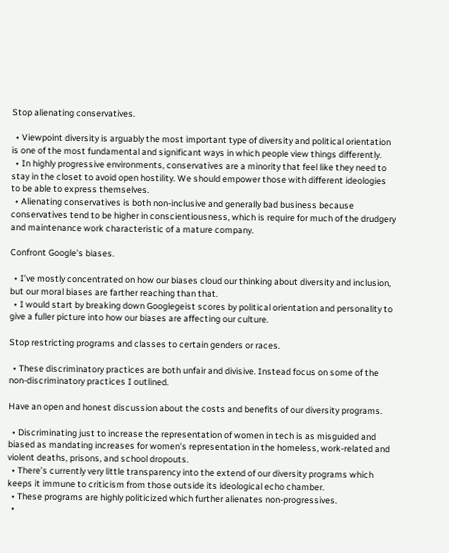Stop alienating conservatives.

  • Viewpoint diversity is arguably the most important type of diversity and political orientation is one of the most fundamental and significant ways in which people view things differently.
  • In highly progressive environments, conservatives are a minority that feel like they need to stay in the closet to avoid open hostility. We should empower those with different ideologies to be able to express themselves.
  • Alienating conservatives is both non-inclusive and generally bad business because conservatives tend to be higher in conscientiousness, which is require for much of the drudgery and maintenance work characteristic of a mature company.

Confront Google’s biases.

  • I’ve mostly concentrated on how our biases cloud our thinking about diversity and inclusion, but our moral biases are farther reaching than that.
  • I would start by breaking down Googlegeist scores by political orientation and personality to give a fuller picture into how our biases are affecting our culture.

Stop restricting programs and classes to certain genders or races.

  • These discriminatory practices are both unfair and divisive. Instead focus on some of the non-discriminatory practices I outlined.

Have an open and honest discussion about the costs and benefits of our diversity programs.

  • Discriminating just to increase the representation of women in tech is as misguided and biased as mandating increases for women’s representation in the homeless, work-related and violent deaths, prisons, and school dropouts.
  • There’s currently very little transparency into the extend of our diversity programs which keeps it immune to criticism from those outside its ideological echo chamber.
  • These programs are highly politicized which further alienates non-progressives.
  •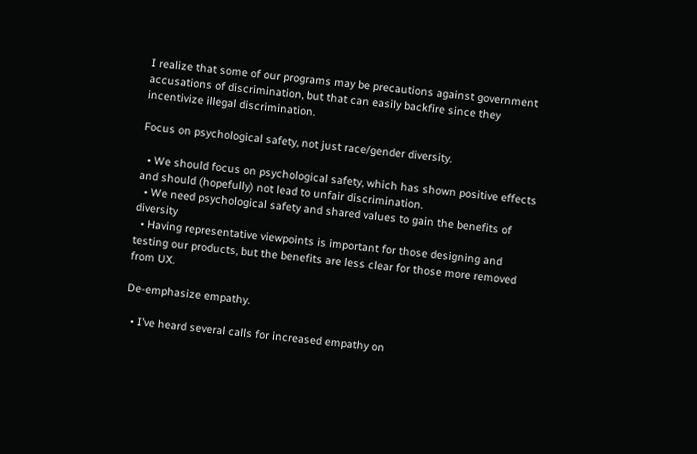I realize that some of our programs may be precautions against government accusations of discrimination, but that can easily backfire since they incentivize illegal discrimination.

Focus on psychological safety, not just race/gender diversity.

  • We should focus on psychological safety, which has shown positive effects and should (hopefully) not lead to unfair discrimination.
  • We need psychological safety and shared values to gain the benefits of diversity
  • Having representative viewpoints is important for those designing and testing our products, but the benefits are less clear for those more removed from UX.

De-emphasize empathy.

  • I’ve heard several calls for increased empathy on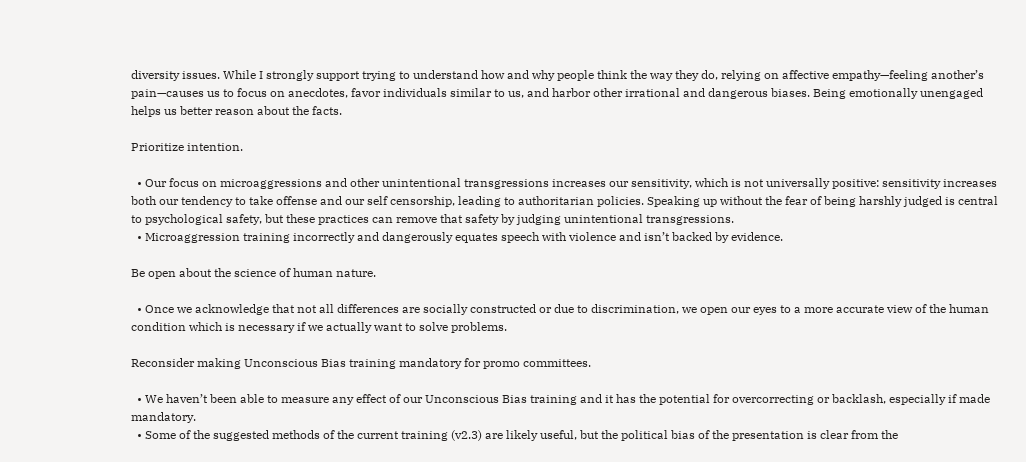diversity issues. While I strongly support trying to understand how and why people think the way they do, relying on affective empathy—feeling another’s pain—causes us to focus on anecdotes, favor individuals similar to us, and harbor other irrational and dangerous biases. Being emotionally unengaged helps us better reason about the facts.

Prioritize intention.

  • Our focus on microaggressions and other unintentional transgressions increases our sensitivity, which is not universally positive: sensitivity increases both our tendency to take offense and our self censorship, leading to authoritarian policies. Speaking up without the fear of being harshly judged is central to psychological safety, but these practices can remove that safety by judging unintentional transgressions.
  • Microaggression training incorrectly and dangerously equates speech with violence and isn’t backed by evidence.

Be open about the science of human nature.

  • Once we acknowledge that not all differences are socially constructed or due to discrimination, we open our eyes to a more accurate view of the human condition which is necessary if we actually want to solve problems.

Reconsider making Unconscious Bias training mandatory for promo committees.

  • We haven’t been able to measure any effect of our Unconscious Bias training and it has the potential for overcorrecting or backlash, especially if made mandatory.
  • Some of the suggested methods of the current training (v2.3) are likely useful, but the political bias of the presentation is clear from the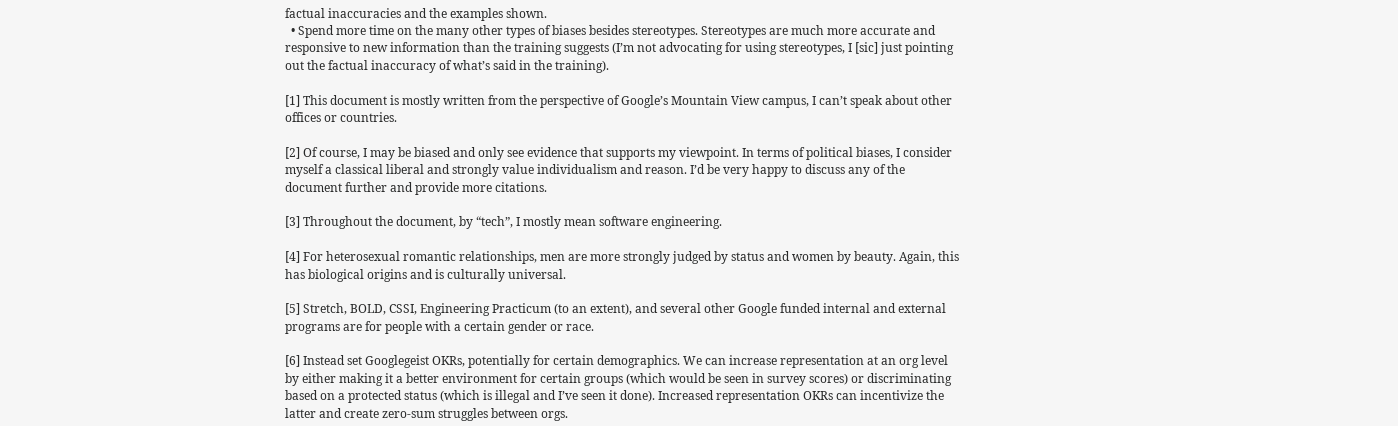factual inaccuracies and the examples shown.
  • Spend more time on the many other types of biases besides stereotypes. Stereotypes are much more accurate and responsive to new information than the training suggests (I’m not advocating for using stereotypes, I [sic] just pointing out the factual inaccuracy of what’s said in the training).

[1] This document is mostly written from the perspective of Google’s Mountain View campus, I can’t speak about other offices or countries.

[2] Of course, I may be biased and only see evidence that supports my viewpoint. In terms of political biases, I consider myself a classical liberal and strongly value individualism and reason. I’d be very happy to discuss any of the document further and provide more citations.

[3] Throughout the document, by “tech”, I mostly mean software engineering.

[4] For heterosexual romantic relationships, men are more strongly judged by status and women by beauty. Again, this has biological origins and is culturally universal.

[5] Stretch, BOLD, CSSI, Engineering Practicum (to an extent), and several other Google funded internal and external programs are for people with a certain gender or race.

[6] Instead set Googlegeist OKRs, potentially for certain demographics. We can increase representation at an org level by either making it a better environment for certain groups (which would be seen in survey scores) or discriminating based on a protected status (which is illegal and I’ve seen it done). Increased representation OKRs can incentivize the latter and create zero-sum struggles between orgs.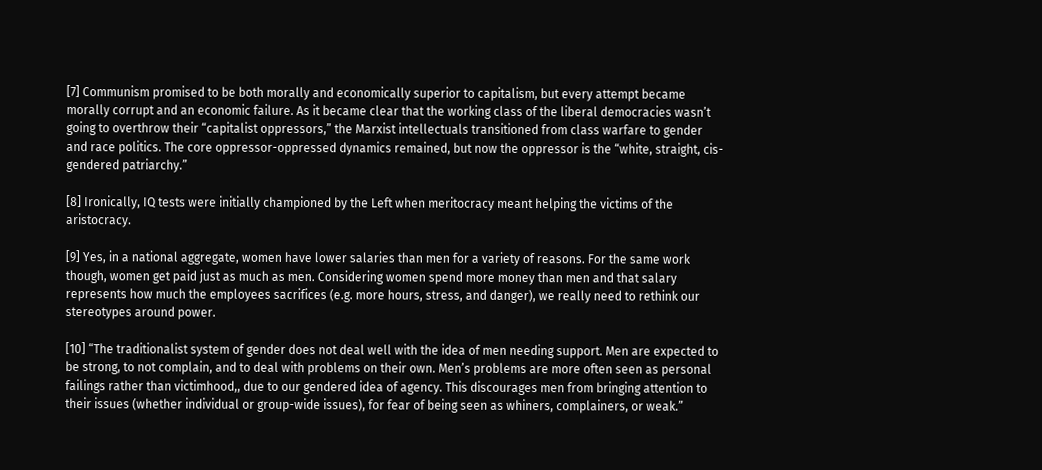[7] Communism promised to be both morally and economically superior to capitalism, but every attempt became morally corrupt and an economic failure. As it became clear that the working class of the liberal democracies wasn’t going to overthrow their “capitalist oppressors,” the Marxist intellectuals transitioned from class warfare to gender and race politics. The core oppressor-oppressed dynamics remained, but now the oppressor is the “white, straight, cis-gendered patriarchy.”

[8] Ironically, IQ tests were initially championed by the Left when meritocracy meant helping the victims of the aristocracy.

[9] Yes, in a national aggregate, women have lower salaries than men for a variety of reasons. For the same work though, women get paid just as much as men. Considering women spend more money than men and that salary represents how much the employees sacrifices (e.g. more hours, stress, and danger), we really need to rethink our stereotypes around power.

[10] “The traditionalist system of gender does not deal well with the idea of men needing support. Men are expected to be strong, to not complain, and to deal with problems on their own. Men’s problems are more often seen as personal failings rather than victimhood,, due to our gendered idea of agency. This discourages men from bringing attention to their issues (whether individual or group-wide issues), for fear of being seen as whiners, complainers, or weak.”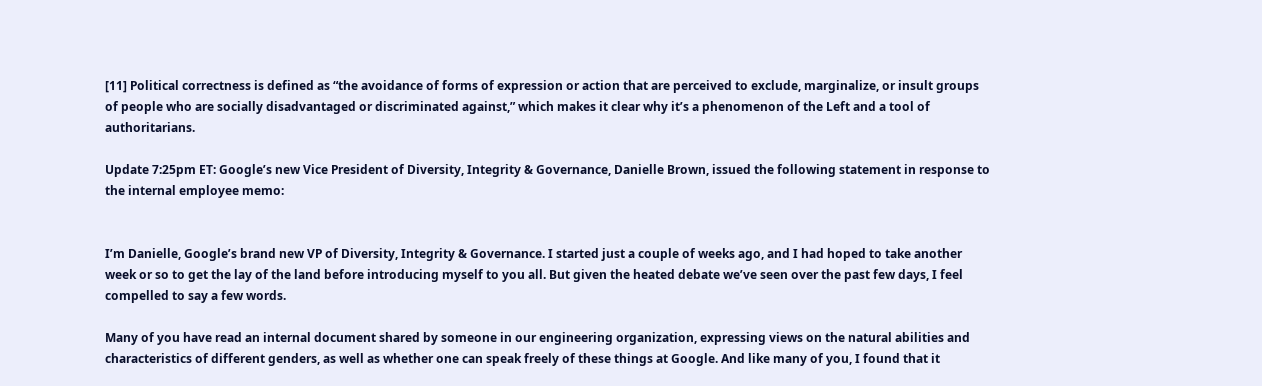[11] Political correctness is defined as “the avoidance of forms of expression or action that are perceived to exclude, marginalize, or insult groups of people who are socially disadvantaged or discriminated against,” which makes it clear why it’s a phenomenon of the Left and a tool of authoritarians.

Update 7:25pm ET: Google’s new Vice President of Diversity, Integrity & Governance, Danielle Brown, issued the following statement in response to the internal employee memo:


I’m Danielle, Google’s brand new VP of Diversity, Integrity & Governance. I started just a couple of weeks ago, and I had hoped to take another week or so to get the lay of the land before introducing myself to you all. But given the heated debate we’ve seen over the past few days, I feel compelled to say a few words.

Many of you have read an internal document shared by someone in our engineering organization, expressing views on the natural abilities and characteristics of different genders, as well as whether one can speak freely of these things at Google. And like many of you, I found that it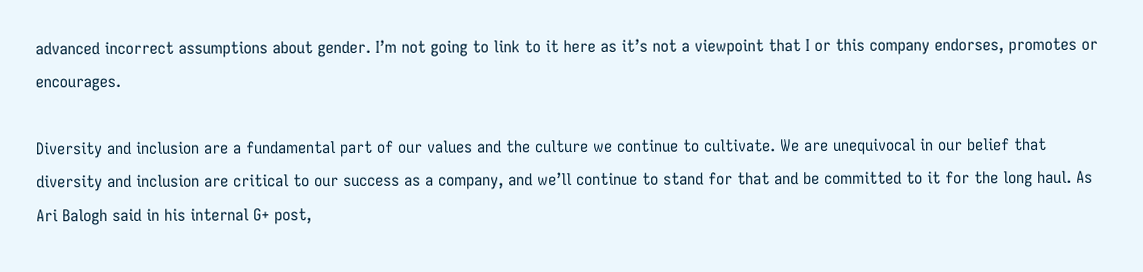advanced incorrect assumptions about gender. I’m not going to link to it here as it’s not a viewpoint that I or this company endorses, promotes or encourages.

Diversity and inclusion are a fundamental part of our values and the culture we continue to cultivate. We are unequivocal in our belief that diversity and inclusion are critical to our success as a company, and we’ll continue to stand for that and be committed to it for the long haul. As Ari Balogh said in his internal G+ post,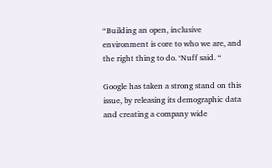“Building an open, inclusive environment is core to who we are, and the right thing to do. ‘Nuff said. “

Google has taken a strong stand on this issue, by releasing its demographic data and creating a company wide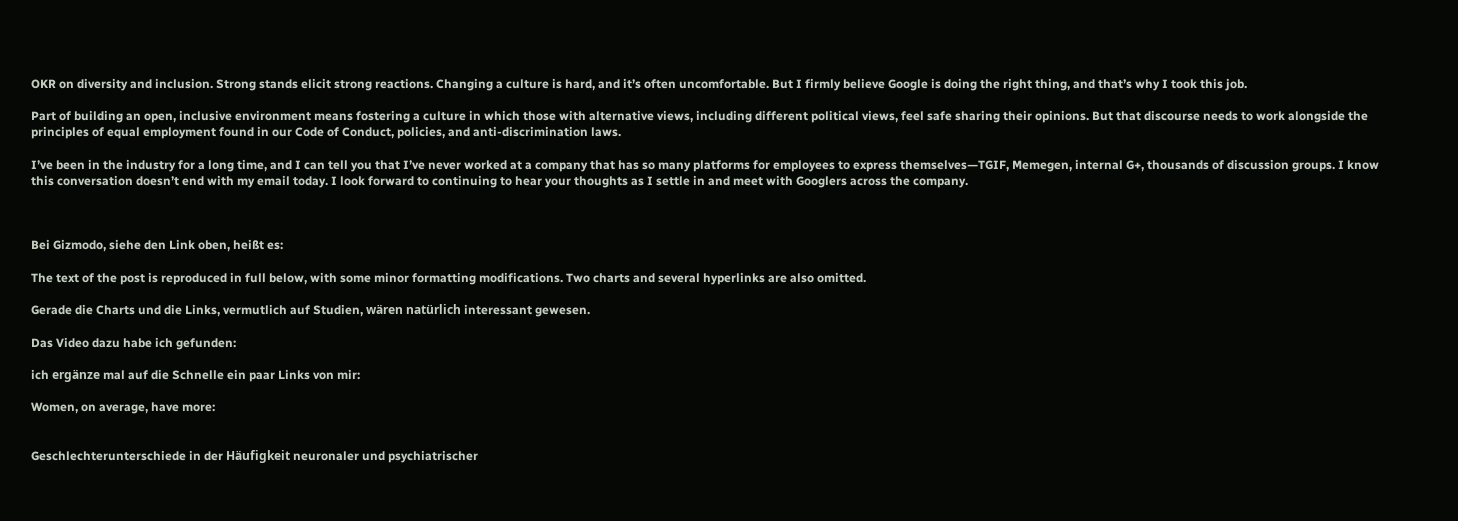OKR on diversity and inclusion. Strong stands elicit strong reactions. Changing a culture is hard, and it’s often uncomfortable. But I firmly believe Google is doing the right thing, and that’s why I took this job.

Part of building an open, inclusive environment means fostering a culture in which those with alternative views, including different political views, feel safe sharing their opinions. But that discourse needs to work alongside the principles of equal employment found in our Code of Conduct, policies, and anti-discrimination laws.

I’ve been in the industry for a long time, and I can tell you that I’ve never worked at a company that has so many platforms for employees to express themselves—TGIF, Memegen, internal G+, thousands of discussion groups. I know this conversation doesn’t end with my email today. I look forward to continuing to hear your thoughts as I settle in and meet with Googlers across the company.



Bei Gizmodo, siehe den Link oben, heißt es:

The text of the post is reproduced in full below, with some minor formatting modifications. Two charts and several hyperlinks are also omitted.

Gerade die Charts und die Links, vermutlich auf Studien, wären natürlich interessant gewesen.

Das Video dazu habe ich gefunden:

ich ergänze mal auf die Schnelle ein paar Links von mir:

Women, on average, have more:


Geschlechterunterschiede in der Häufigkeit neuronaler und psychiatrischer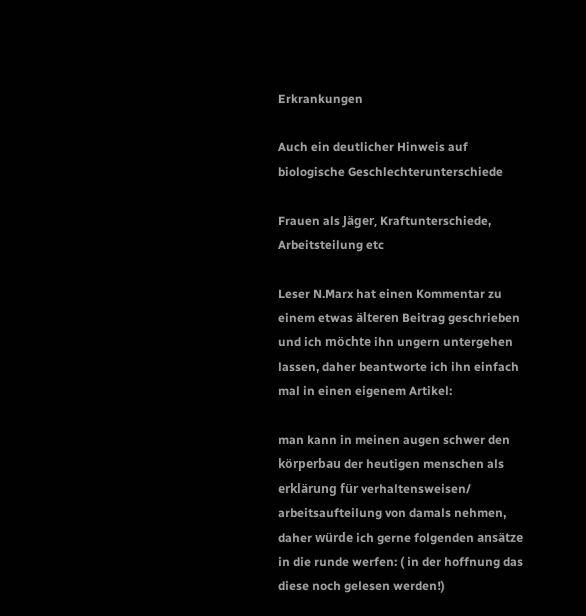Erkrankungen

Auch ein deutlicher Hinweis auf biologische Geschlechterunterschiede

Frauen als Jäger, Kraftunterschiede, Arbeitsteilung etc

Leser N.Marx hat einen Kommentar zu einem etwas älteren Beitrag geschrieben und ich möchte ihn ungern untergehen lassen, daher beantworte ich ihn einfach mal in einen eigenem Artikel:

man kann in meinen augen schwer den körperbau der heutigen menschen als erklärung für verhaltensweisen/ arbeitsaufteilung von damals nehmen, daher würde ich gerne folgenden ansätze in die runde werfen: ( in der hoffnung das diese noch gelesen werden!)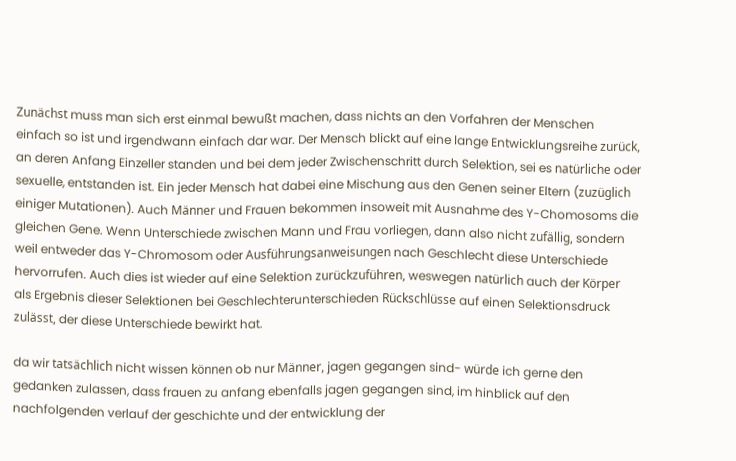Zunächst muss man sich erst einmal bewußt machen, dass nichts an den Vorfahren der Menschen einfach so ist und irgendwann einfach dar war. Der Mensch blickt auf eine lange Entwicklungsreihe zurück, an deren Anfang Einzeller standen und bei dem jeder Zwischenschritt durch Selektion, sei es natürliche oder sexuelle, entstanden ist. Ein jeder Mensch hat dabei eine Mischung aus den Genen seiner Eltern (zuzüglich einiger Mutationen). Auch Männer und Frauen bekommen insoweit mit Ausnahme des Y-Chomosoms die gleichen Gene. Wenn Unterschiede zwischen Mann und Frau vorliegen, dann also nicht zufällig, sondern weil entweder das Y-Chromosom oder Ausführungsanweisungen nach Geschlecht diese Unterschiede hervorrufen. Auch dies ist wieder auf eine Selektion zurückzuführen, weswegen natürlich auch der Körper als Ergebnis dieser Selektionen bei Geschlechterunterschieden Rückschlüsse auf einen Selektionsdruck zulässt, der diese Unterschiede bewirkt hat.

da wir tatsächlich nicht wissen können ob nur Männer, jagen gegangen sind- würde ich gerne den gedanken zulassen, dass frauen zu anfang ebenfalls jagen gegangen sind, im hinblick auf den nachfolgenden verlauf der geschichte und der entwicklung der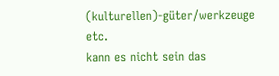(kulturellen)-güter/werkzeuge etc.
kann es nicht sein das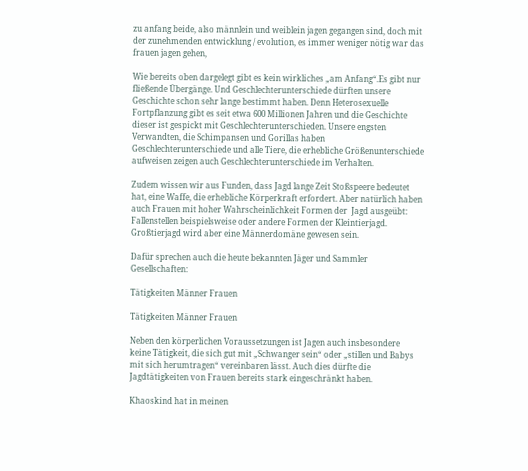zu anfang beide, also männlein und weiblein jagen gegangen sind, doch mit der zunehmenden entwicklung / evolution, es immer weniger nötig war das frauen jagen gehen,

Wie bereits oben dargelegt gibt es kein wirkliches „am Anfang“.Es gibt nur fließende Übergänge. Und Geschlechterunterschiede dürften unsere Geschichte schon sehr lange bestimmt haben. Denn Heterosexuelle Fortpflanzung gibt es seit etwa 600 Millionen Jahren und die Geschichte dieser ist gespickt mit Geschlechterunterschieden. Unsere engsten Verwandten, die Schimpansen und Gorillas haben Geschlechterunterschiede und alle Tiere, die erhebliche Größenunterschiede aufweisen zeigen auch Geschlechterunterschiede im Verhalten.

Zudem wissen wir aus Funden, dass Jagd lange Zeit Stoßspeere bedeutet hat, eine Waffe, die erhebliche Körperkraft erfordert. Aber natürlich haben auch Frauen mit hoher Wahrscheinlichkeit Formen der  Jagd ausgeübt: Fallenstellen beispielsweise oder andere Formen der Kleintierjagd. Großtierjagd wird aber eine Männerdomäne gewesen sein.

Dafür sprechen auch die heute bekannten Jäger und Sammler Gesellschaften:

Tätigkeiten Männer Frauen

Tätigkeiten Männer Frauen

Neben den körperlichen Voraussetzungen ist Jagen auch insbesondere keine Tätigkeit, die sich gut mit „Schwanger sein“ oder „stillen und Babys mit sich herumtragen“ vereinbaren lässt. Auch dies dürfte die Jagdtätigkeiten von Frauen bereits stark eingeschränkt haben.

Khaoskind hat in meinen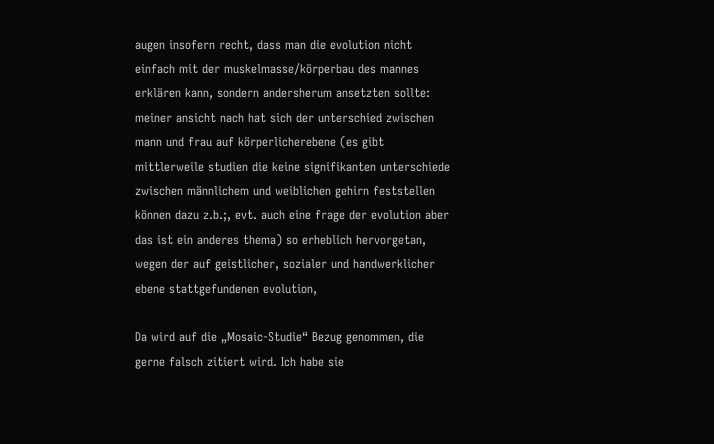augen insofern recht, dass man die evolution nicht einfach mit der muskelmasse/körperbau des mannes erklären kann, sondern andersherum ansetzten sollte:
meiner ansicht nach hat sich der unterschied zwischen mann und frau auf körperlicherebene (es gibt mittlerweile studien die keine signifikanten unterschiede zwischen männlichem und weiblichen gehirn feststellen können dazu z.b.;, evt. auch eine frage der evolution aber das ist ein anderes thema) so erheblich hervorgetan, wegen der auf geistlicher, sozialer und handwerklicher ebene stattgefundenen evolution,

Da wird auf die „Mosaic-Studie“ Bezug genommen, die gerne falsch zitiert wird. Ich habe sie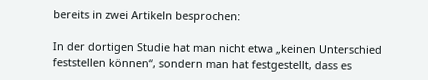bereits in zwei Artikeln besprochen:

In der dortigen Studie hat man nicht etwa „keinen Unterschied feststellen können“, sondern man hat festgestellt, dass es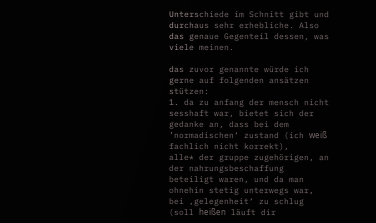Unterschiede im Schnitt gibt und durchaus sehr erhebliche. Also das genaue Gegenteil dessen, was viele meinen.

das zuvor genannte würde ich gerne auf folgenden ansätzen stützen:
1. da zu anfang der mensch nicht sesshaft war, bietet sich der gedanke an, dass bei dem ’normadischen‘ zustand (ich weiß fachlich nicht korrekt),
alle* der gruppe zugehörigen, an der nahrungsbeschaffung beteiligt waren, und da man ohnehin stetig unterwegs war, bei ‚gelegenheit‘ zu schlug (soll heißen läuft dir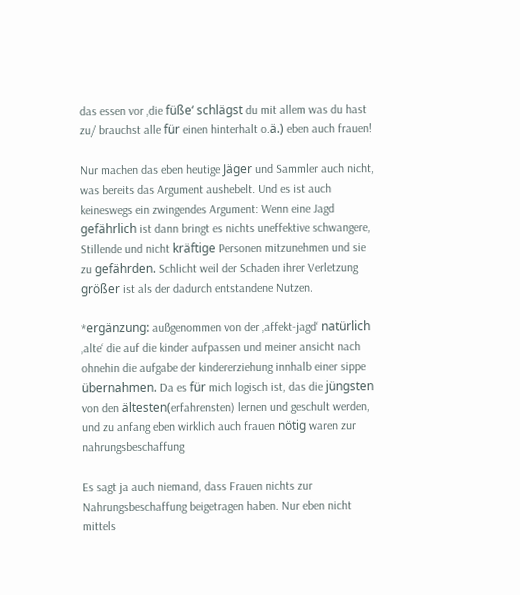das essen vor ‚die füße‘ schlägst du mit allem was du hast zu/ brauchst alle für einen hinterhalt o.ä.) eben auch frauen!

Nur machen das eben heutige Jäger und Sammler auch nicht, was bereits das Argument aushebelt. Und es ist auch keineswegs ein zwingendes Argument: Wenn eine Jagd gefährlich ist dann bringt es nichts uneffektive schwangere, Stillende und nicht kräftige Personen mitzunehmen und sie zu gefährden. Schlicht weil der Schaden ihrer Verletzung größer ist als der dadurch entstandene Nutzen.

*ergänzung: außgenommen von der ‚affekt-jagd‘ natürlich ‚alte‘ die auf die kinder aufpassen und meiner ansicht nach ohnehin die aufgabe der kindererziehung innhalb einer sippe übernahmen. Da es für mich logisch ist, das die jüngsten von den ältesten(erfahrensten) lernen und geschult werden, und zu anfang eben wirklich auch frauen nötig waren zur nahrungsbeschaffung

Es sagt ja auch niemand, dass Frauen nichts zur Nahrungsbeschaffung beigetragen haben. Nur eben nicht mittels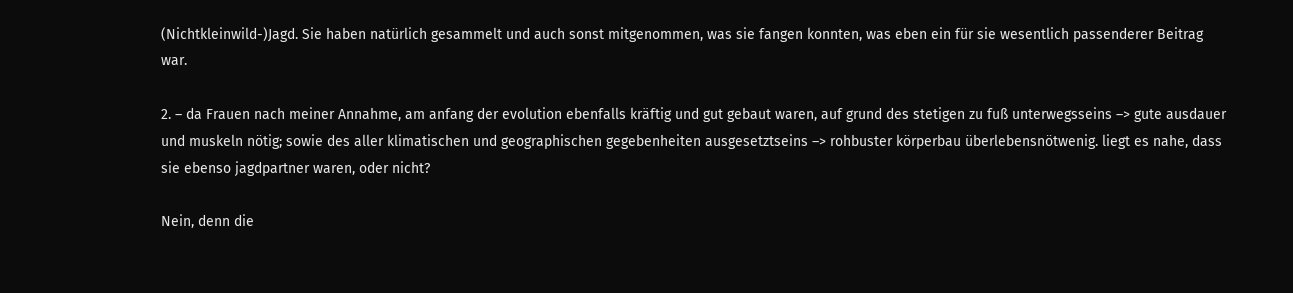(Nichtkleinwild-)Jagd. Sie haben natürlich gesammelt und auch sonst mitgenommen, was sie fangen konnten, was eben ein für sie wesentlich passenderer Beitrag war.

2. – da Frauen nach meiner Annahme, am anfang der evolution ebenfalls kräftig und gut gebaut waren, auf grund des stetigen zu fuß unterwegsseins –> gute ausdauer und muskeln nötig; sowie des aller klimatischen und geographischen gegebenheiten ausgesetztseins –> rohbuster körperbau überlebensnötwenig. liegt es nahe, dass sie ebenso jagdpartner waren, oder nicht?

Nein, denn die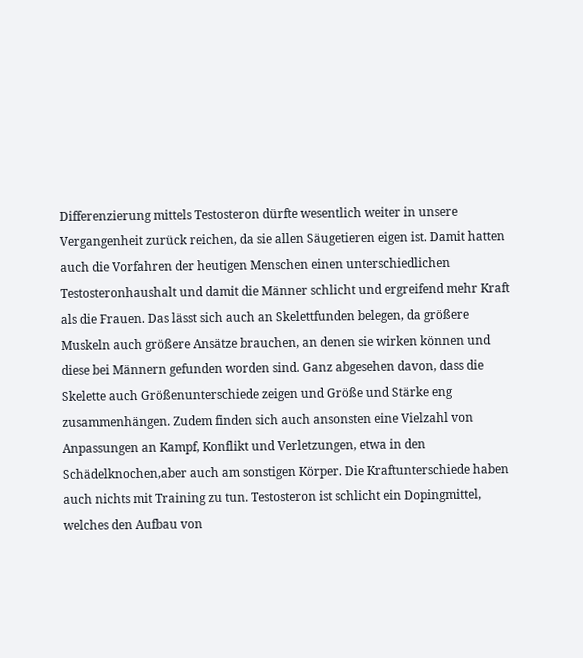Differenzierung mittels Testosteron dürfte wesentlich weiter in unsere Vergangenheit zurück reichen, da sie allen Säugetieren eigen ist. Damit hatten auch die Vorfahren der heutigen Menschen einen unterschiedlichen Testosteronhaushalt und damit die Männer schlicht und ergreifend mehr Kraft als die Frauen. Das lässt sich auch an Skelettfunden belegen, da größere Muskeln auch größere Ansätze brauchen, an denen sie wirken können und diese bei Männern gefunden worden sind. Ganz abgesehen davon, dass die Skelette auch Größenunterschiede zeigen und Größe und Stärke eng zusammenhängen. Zudem finden sich auch ansonsten eine Vielzahl von Anpassungen an Kampf, Konflikt und Verletzungen, etwa in den Schädelknochen,aber auch am sonstigen Körper. Die Kraftunterschiede haben auch nichts mit Training zu tun. Testosteron ist schlicht ein Dopingmittel, welches den Aufbau von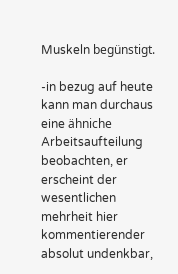Muskeln begünstigt.

-in bezug auf heute kann man durchaus eine ähniche Arbeitsaufteilung beobachten, er erscheint der wesentlichen mehrheit hier kommentierender absolut undenkbar,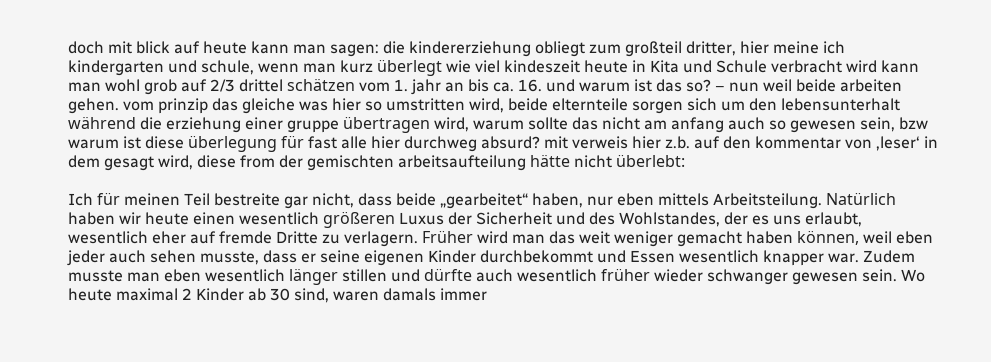doch mit blick auf heute kann man sagen: die kindererziehung obliegt zum großteil dritter, hier meine ich kindergarten und schule, wenn man kurz überlegt wie viel kindeszeit heute in Kita und Schule verbracht wird kann man wohl grob auf 2/3 drittel schätzen vom 1. jahr an bis ca. 16. und warum ist das so? – nun weil beide arbeiten gehen. vom prinzip das gleiche was hier so umstritten wird, beide elternteile sorgen sich um den lebensunterhalt während die erziehung einer gruppe übertragen wird, warum sollte das nicht am anfang auch so gewesen sein, bzw warum ist diese überlegung für fast alle hier durchweg absurd? mit verweis hier z.b. auf den kommentar von ‚leser‘ in dem gesagt wird, diese from der gemischten arbeitsaufteilung hätte nicht überlebt:

Ich für meinen Teil bestreite gar nicht, dass beide „gearbeitet“ haben, nur eben mittels Arbeitsteilung. Natürlich haben wir heute einen wesentlich größeren Luxus der Sicherheit und des Wohlstandes, der es uns erlaubt, wesentlich eher auf fremde Dritte zu verlagern. Früher wird man das weit weniger gemacht haben können, weil eben jeder auch sehen musste, dass er seine eigenen Kinder durchbekommt und Essen wesentlich knapper war. Zudem musste man eben wesentlich länger stillen und dürfte auch wesentlich früher wieder schwanger gewesen sein. Wo heute maximal 2 Kinder ab 30 sind, waren damals immer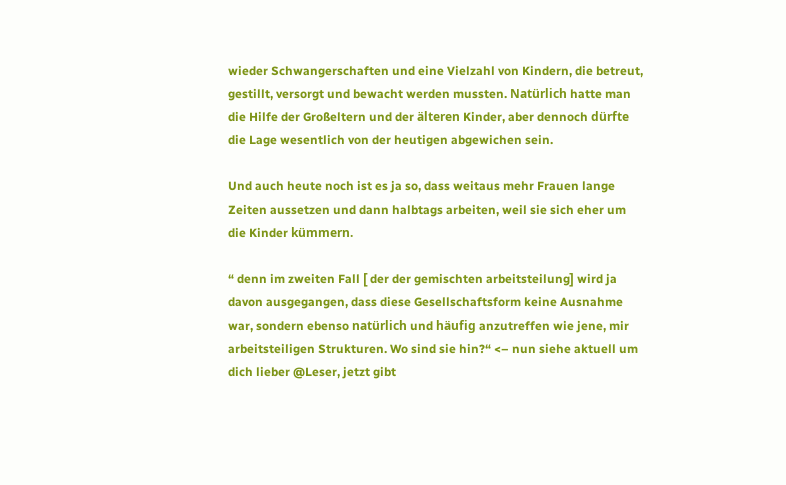wieder Schwangerschaften und eine Vielzahl von Kindern, die betreut, gestillt, versorgt und bewacht werden mussten. Natürlich hatte man die Hilfe der Großeltern und der älteren Kinder, aber dennoch dürfte die Lage wesentlich von der heutigen abgewichen sein.

Und auch heute noch ist es ja so, dass weitaus mehr Frauen lange Zeiten aussetzen und dann halbtags arbeiten, weil sie sich eher um die Kinder kümmern.

“ denn im zweiten Fall [ der der gemischten arbeitsteilung] wird ja davon ausgegangen, dass diese Gesellschaftsform keine Ausnahme war, sondern ebenso natürlich und häufig anzutreffen wie jene, mir arbeitsteiligen Strukturen. Wo sind sie hin?“ <– nun siehe aktuell um dich lieber @Leser, jetzt gibt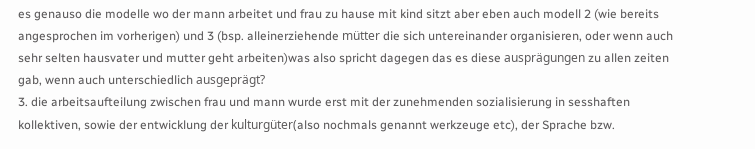es genauso die modelle wo der mann arbeitet und frau zu hause mit kind sitzt aber eben auch modell 2 (wie bereits angesprochen im vorherigen) und 3 (bsp. alleinerziehende mütter die sich untereinander organisieren, oder wenn auch sehr selten hausvater und mutter geht arbeiten)was also spricht dagegen das es diese ausprägungen zu allen zeiten gab, wenn auch unterschiedlich ausgeprägt?
3. die arbeitsaufteilung zwischen frau und mann wurde erst mit der zunehmenden sozialisierung in sesshaften kollektiven, sowie der entwicklung der kulturgüter(also nochmals genannt werkzeuge etc), der Sprache bzw.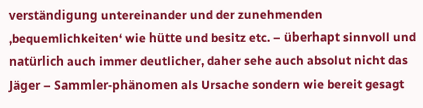verständigung untereinander und der zunehmenden ‚bequemlichkeiten‘ wie hütte und besitz etc. – überhapt sinnvoll und natürlich auch immer deutlicher, daher sehe auch absolut nicht das Jäger – Sammler-phänomen als Ursache sondern wie bereit gesagt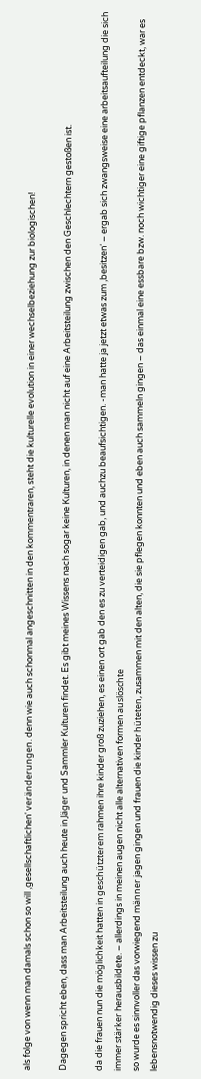als folge von wenn man damals schon so will ‚gesellschaftlichen‘ veränderungen. denn wie auch schonmal angeschnitten in den kommentraren, steht die kulturelle evolution in einer wechselbeziehung zur biologischen!

Dagegen spricht eben, dass man Arbeitsteilung auch heute in Jäger und Sammler Kulturen findet. Es gibt meines Wissens nach sogar keine Kulturen, in denen man nicht auf eine Arbeitsteilung zwischen den Geschlechtern gestoßen ist.

da die frauen nun die möglichkeit hatten in geschützterem rahmen ihre kinder groß zuziehen, es einen ort gab den es zu verteidigen gab, und auchzu beaufsichtigen. -man hatte ja jetzt etwas zum ‚besitzen‘ – ergab sich zwangsweise eine arbeitsaufteilung die sich immer stärker herausbildete. – allerdings in meinen augen nicht alle alternativen formen auslöschte
so wurde es sinnvoller das vorwiegend männer jagen gingen und frauen die kinder hüteten, zusammen mit den alten, die sie pflegen konnten und eben auch sammeln gingen – das einmal eine essbare bzw. noch wichtiger eine giftige pflanzen entdeckt, war es lebensnotwendig dieses wissen zu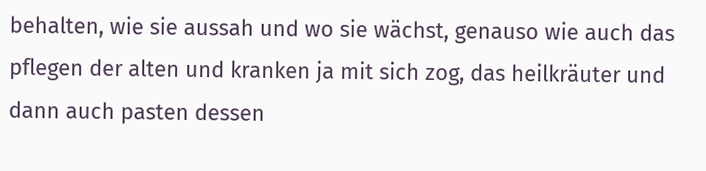behalten, wie sie aussah und wo sie wächst, genauso wie auch das pflegen der alten und kranken ja mit sich zog, das heilkräuter und dann auch pasten dessen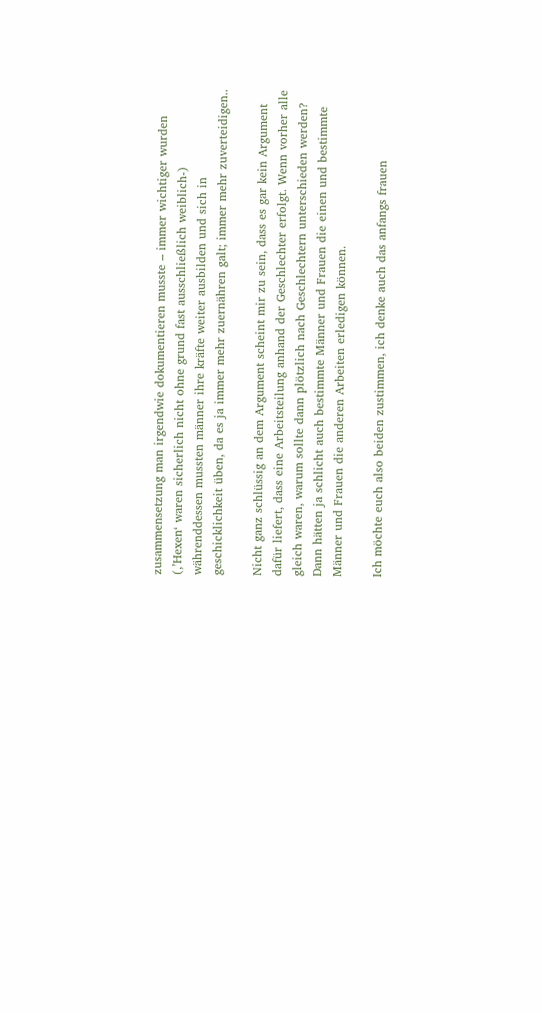zusammensetzung man irgendwie dokumentieren musste – immer wichtiger wurden
(,’Hexen‘ waren sicherlich nicht ohne grund fast ausschließlich weiblich-) währenddessen mussten männer ihre kräfte weiter ausbilden und sich in geschicklichkeit üben, da es ja immer mehr zuernähren galt; immer mehr zuverteidigen..

Nicht ganz schlüssig an dem Argument scheint mir zu sein, dass es gar kein Argument dafür liefert, dass eine Arbeitsteilung anhand der Geschlechter erfolgt. Wenn vorher alle gleich waren, warum sollte dann plötzlich nach Geschlechtern unterschieden werden? Dann hätten ja schlicht auch bestimmte Männer und Frauen die einen und bestimmte Männer und Frauen die anderen Arbeiten erledigen können.

Ich möchte euch also beiden zustimmen, ich denke auch das anfangs frauen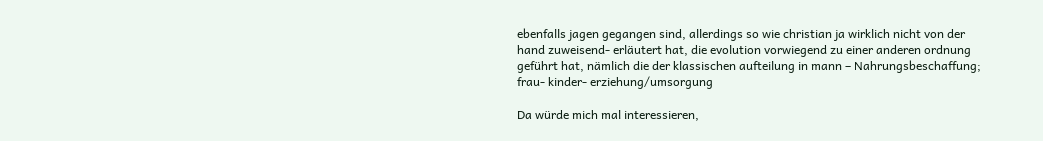ebenfalls jagen gegangen sind, allerdings so wie christian ja wirklich nicht von der hand zuweisend- erläutert hat, die evolution vorwiegend zu einer anderen ordnung geführt hat, nämlich die der klassischen aufteilung in mann – Nahrungsbeschaffung; frau- kinder- erziehung/umsorgung

Da würde mich mal interessieren,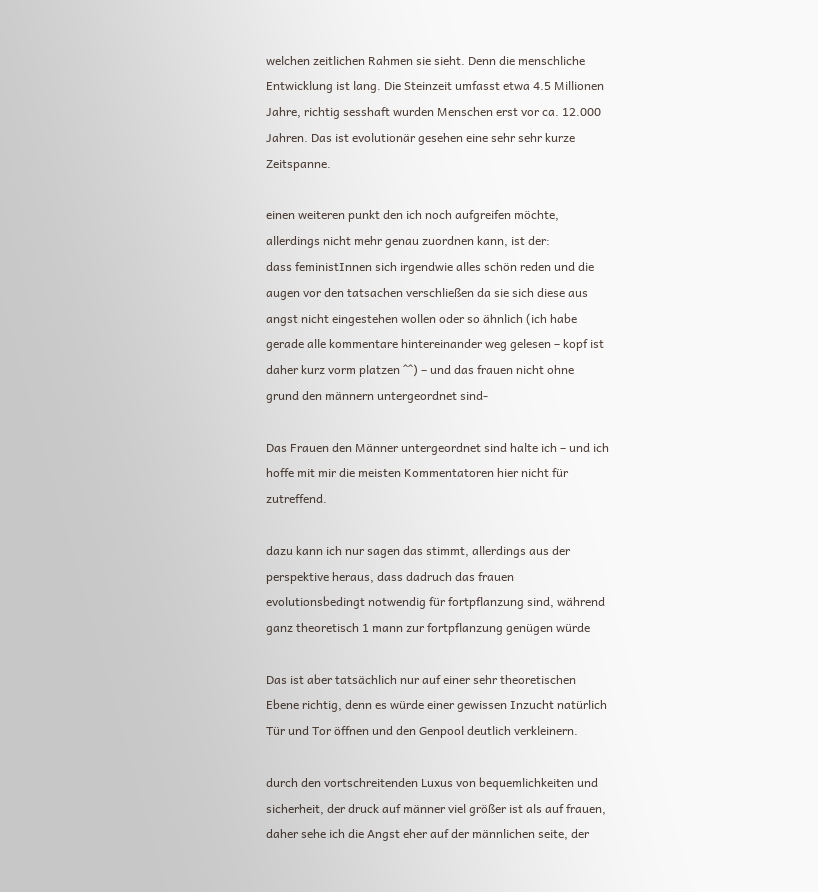welchen zeitlichen Rahmen sie sieht. Denn die menschliche Entwicklung ist lang. Die Steinzeit umfasst etwa 4.5 Millionen Jahre, richtig sesshaft wurden Menschen erst vor ca. 12.000 Jahren. Das ist evolutionär gesehen eine sehr sehr kurze Zeitspanne.

einen weiteren punkt den ich noch aufgreifen möchte, allerdings nicht mehr genau zuordnen kann, ist der:
dass feministInnen sich irgendwie alles schön reden und die augen vor den tatsachen verschließen da sie sich diese aus angst nicht eingestehen wollen oder so ähnlich (ich habe gerade alle kommentare hintereinander weg gelesen – kopf ist daher kurz vorm platzen ^^) – und das frauen nicht ohne grund den männern untergeordnet sind-

Das Frauen den Männer untergeordnet sind halte ich – und ich hoffe mit mir die meisten Kommentatoren hier nicht für zutreffend.

dazu kann ich nur sagen das stimmt, allerdings aus der perspektive heraus, dass dadruch das frauen evolutionsbedingt notwendig für fortpflanzung sind, während ganz theoretisch 1 mann zur fortpflanzung genügen würde

Das ist aber tatsächlich nur auf einer sehr theoretischen Ebene richtig, denn es würde einer gewissen Inzucht natürlich Tür und Tor öffnen und den Genpool deutlich verkleinern.

durch den vortschreitenden Luxus von bequemlichkeiten und sicherheit, der druck auf männer viel größer ist als auf frauen, daher sehe ich die Angst eher auf der männlichen seite, der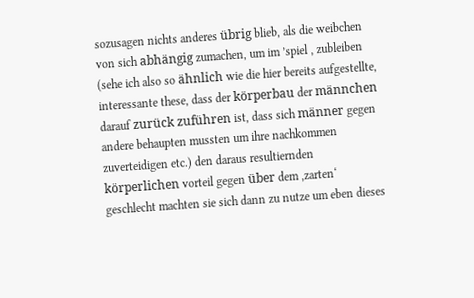sozusagen nichts anderes übrig blieb, als die weibchen von sich abhängig zumachen, um im ’spiel ‚ zubleiben
(sehe ich also so ähnlich wie die hier bereits aufgestellte, interessante these, dass der körperbau der männchen darauf zurück zuführen ist, dass sich männer gegen andere behaupten mussten um ihre nachkommen zuverteidigen etc.) den daraus resultiernden körperlichen vorteil gegen über dem ‚zarten‘ geschlecht machten sie sich dann zu nutze um eben dieses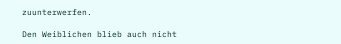zuunterwerfen.

Den Weiblichen blieb auch nicht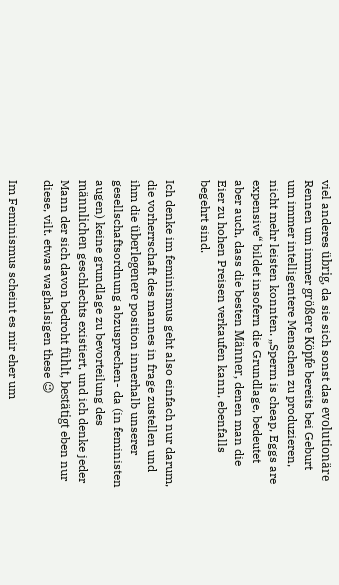viel anderes übrig, da sie sich sonst das evolutionäre Rennen um immer größere Köpfe bereits bei Geburt um immer intelligentere Menschen zu produzieren, nicht mehr leisten konnten. „Sperm is cheap, Eggs are expensive“ bildet insofern die Grundlage, bedeutet aber auch, dass die besten Männer, denen man die Eier zu hohen Preisen verkaufen kann, ebenfalls begehrt sind.

Ich denke im feminismus geht also einfach nur darum, die vorherrschaft des mannes in frage zustellen und ihm die überlegenere position innerhalb unserer gesellschaftsordnung abzusprechen- da (in feministen augen) keine grundlage zu bevorteilung des männlichen geschlechts existiert, und ich denke jeder Mann der sich davon bedroht fühlt, bestätigt eben nur diese, vilt. etwas waghalsigen these 😉

Im Feminismus scheint es mir eher um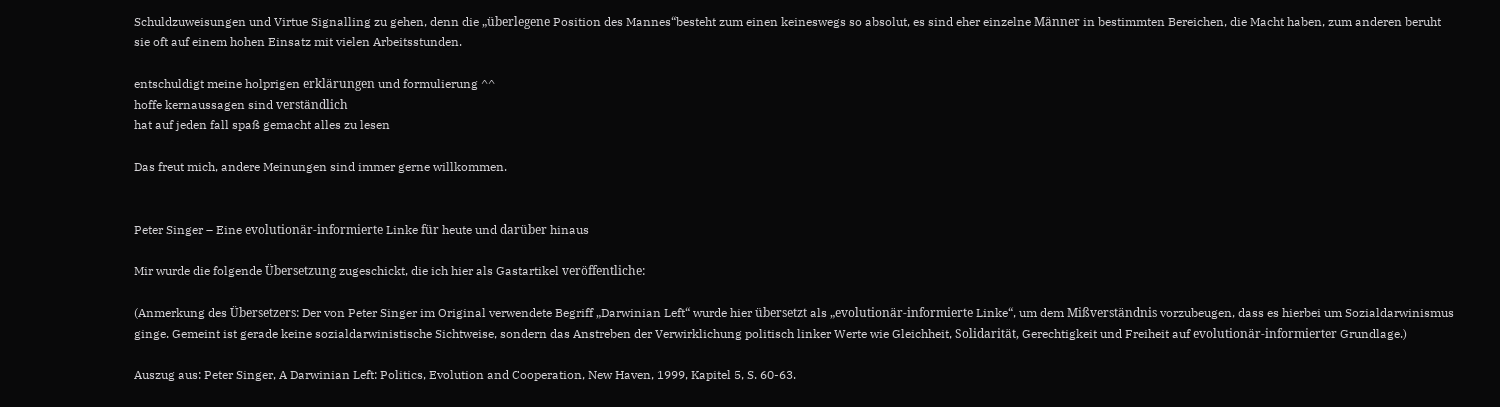Schuldzuweisungen und Virtue Signalling zu gehen, denn die „überlegene Position des Mannes“besteht zum einen keineswegs so absolut, es sind eher einzelne Männer in bestimmten Bereichen, die Macht haben, zum anderen beruht sie oft auf einem hohen Einsatz mit vielen Arbeitsstunden.

entschuldigt meine holprigen erklärungen und formulierung ^^
hoffe kernaussagen sind verständlich
hat auf jeden fall spaß gemacht alles zu lesen

Das freut mich, andere Meinungen sind immer gerne willkommen.


Peter Singer – Eine evolutionär-informierte Linke für heute und darüber hinaus

Mir wurde die folgende Übersetzung zugeschickt, die ich hier als Gastartikel veröffentliche:

(Anmerkung des Übersetzers: Der von Peter Singer im Original verwendete Begriff „Darwinian Left“ wurde hier übersetzt als „evolutionär-informierte Linke“, um dem Mißverständnis vorzubeugen, dass es hierbei um Sozialdarwinismus ginge. Gemeint ist gerade keine sozialdarwinistische Sichtweise, sondern das Anstreben der Verwirklichung politisch linker Werte wie Gleichheit, Solidarität, Gerechtigkeit und Freiheit auf evolutionär-informierter Grundlage.)

Auszug aus: Peter Singer, A Darwinian Left: Politics, Evolution and Cooperation, New Haven, 1999, Kapitel 5, S. 60-63.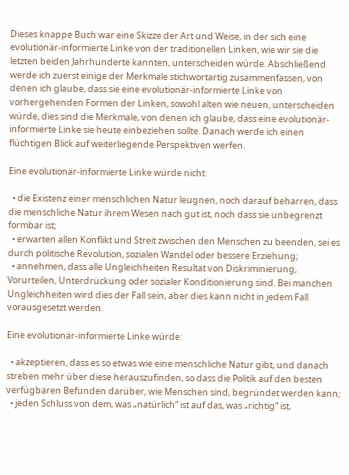Dieses knappe Buch war eine Skizze der Art und Weise, in der sich eine evolutionär-informierte Linke von der traditionellen Linken, wie wir sie die letzten beiden Jahrhunderte kannten, unterscheiden würde. Abschließend werde ich zuerst einige der Merkmale stichwortartig zusammenfassen, von denen ich glaube, dass sie eine evolutionär-informierte Linke von vorhergehenden Formen der Linken, sowohl alten wie neuen, unterscheiden würde, dies sind die Merkmale, von denen ich glaube, dass eine evolutionär-informierte Linke sie heute einbeziehen sollte. Danach werde ich einen flüchtigen Blick auf weiterliegende Perspektiven werfen.

Eine evolutionär-informierte Linke würde nicht:

  • die Existenz einer menschlichen Natur leugnen, noch darauf beharren, dass die menschliche Natur ihrem Wesen nach gut ist, noch dass sie unbegrenzt formbar ist;
  • erwarten allen Konflikt und Streit zwischen den Menschen zu beenden, sei es durch politische Revolution, sozialen Wandel oder bessere Erziehung;
  • annehmen, dass alle Ungleichheiten Resultat von Diskriminierung, Vorurteilen, Unterdrückung oder sozialer Konditionierung sind. Bei manchen Ungleichheiten wird dies der Fall sein, aber dies kann nicht in jedem Fall vorausgesetzt werden.

Eine evolutionär-informierte Linke würde:

  • akzeptieren, dass es so etwas wie eine menschliche Natur gibt, und danach streben mehr über diese herauszufinden, so dass die Politik auf den besten verfügbaren Befunden darüber, wie Menschen sind, begründet werden kann;
  • jeden Schluss von dem, was „natürlich“ ist auf das, was „richtig“ ist,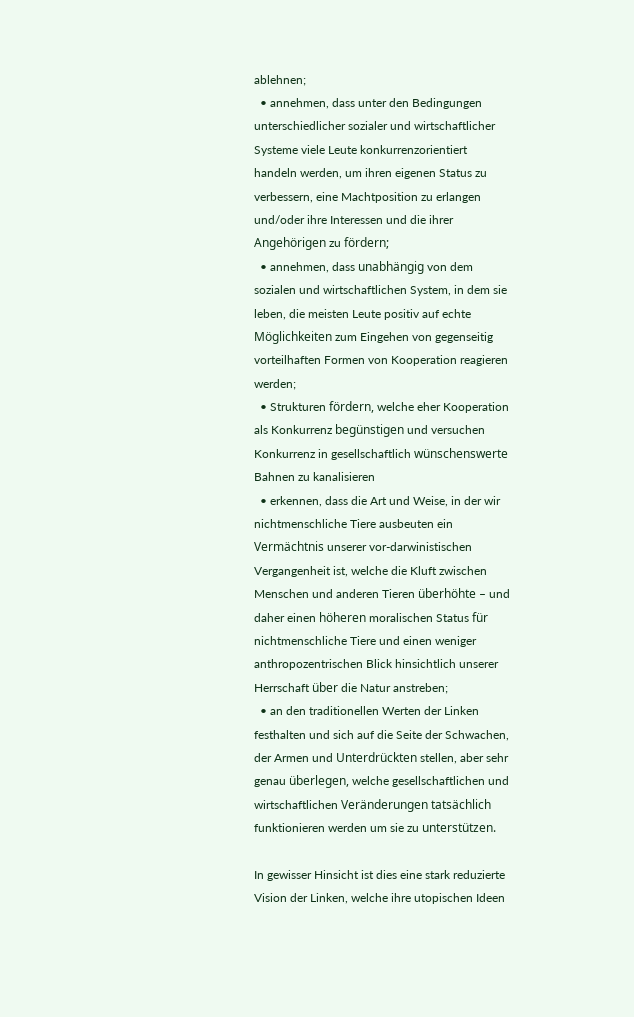ablehnen;
  • annehmen, dass unter den Bedingungen unterschiedlicher sozialer und wirtschaftlicher Systeme viele Leute konkurrenzorientiert handeln werden, um ihren eigenen Status zu verbessern, eine Machtposition zu erlangen und/oder ihre Interessen und die ihrer Angehörigen zu fördern;
  • annehmen, dass unabhängig von dem sozialen und wirtschaftlichen System, in dem sie leben, die meisten Leute positiv auf echte Möglichkeiten zum Eingehen von gegenseitig vorteilhaften Formen von Kooperation reagieren werden;
  • Strukturen fördern, welche eher Kooperation als Konkurrenz begünstigen und versuchen Konkurrenz in gesellschaftlich wünschenswerte Bahnen zu kanalisieren
  • erkennen, dass die Art und Weise, in der wir nichtmenschliche Tiere ausbeuten ein Vermächtnis unserer vor-darwinistischen Vergangenheit ist, welche die Kluft zwischen Menschen und anderen Tieren überhöhte – und daher einen höheren moralischen Status für nichtmenschliche Tiere und einen weniger anthropozentrischen Blick hinsichtlich unserer Herrschaft über die Natur anstreben;
  • an den traditionellen Werten der Linken festhalten und sich auf die Seite der Schwachen, der Armen und Unterdrückten stellen, aber sehr genau überlegen, welche gesellschaftlichen und wirtschaftlichen Veränderungen tatsächlich funktionieren werden um sie zu unterstützen.

In gewisser Hinsicht ist dies eine stark reduzierte Vision der Linken, welche ihre utopischen Ideen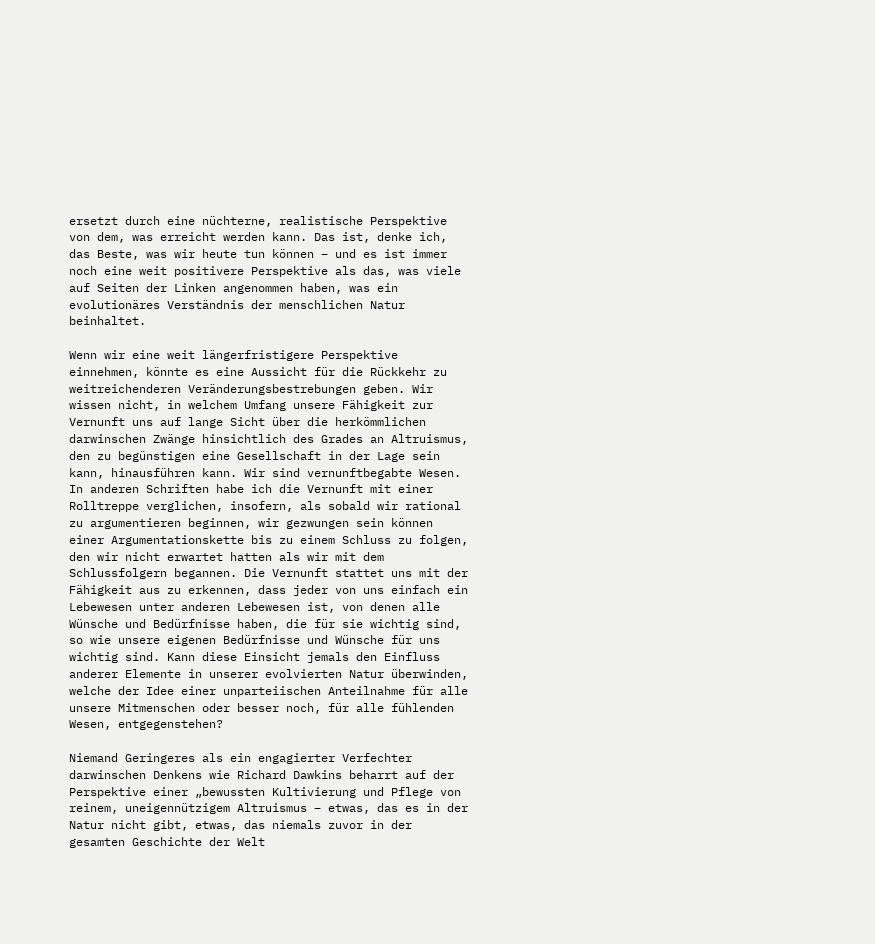ersetzt durch eine nüchterne, realistische Perspektive von dem, was erreicht werden kann. Das ist, denke ich, das Beste, was wir heute tun können – und es ist immer noch eine weit positivere Perspektive als das, was viele auf Seiten der Linken angenommen haben, was ein evolutionäres Verständnis der menschlichen Natur beinhaltet.

Wenn wir eine weit längerfristigere Perspektive einnehmen, könnte es eine Aussicht für die Rückkehr zu weitreichenderen Veränderungsbestrebungen geben. Wir wissen nicht, in welchem Umfang unsere Fähigkeit zur Vernunft uns auf lange Sicht über die herkömmlichen darwinschen Zwänge hinsichtlich des Grades an Altruismus, den zu begünstigen eine Gesellschaft in der Lage sein kann, hinausführen kann. Wir sind vernunftbegabte Wesen. In anderen Schriften habe ich die Vernunft mit einer Rolltreppe verglichen, insofern, als sobald wir rational zu argumentieren beginnen, wir gezwungen sein können einer Argumentationskette bis zu einem Schluss zu folgen, den wir nicht erwartet hatten als wir mit dem Schlussfolgern begannen. Die Vernunft stattet uns mit der Fähigkeit aus zu erkennen, dass jeder von uns einfach ein Lebewesen unter anderen Lebewesen ist, von denen alle Wünsche und Bedürfnisse haben, die für sie wichtig sind, so wie unsere eigenen Bedürfnisse und Wünsche für uns wichtig sind. Kann diese Einsicht jemals den Einfluss anderer Elemente in unserer evolvierten Natur überwinden, welche der Idee einer unparteiischen Anteilnahme für alle unsere Mitmenschen oder besser noch, für alle fühlenden Wesen, entgegenstehen?

Niemand Geringeres als ein engagierter Verfechter darwinschen Denkens wie Richard Dawkins beharrt auf der Perspektive einer „bewussten Kultivierung und Pflege von reinem, uneigennützigem Altruismus – etwas, das es in der Natur nicht gibt, etwas, das niemals zuvor in der gesamten Geschichte der Welt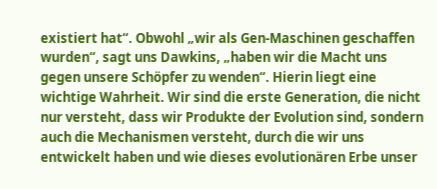existiert hat“. Obwohl „wir als Gen-Maschinen geschaffen wurden“, sagt uns Dawkins, „haben wir die Macht uns gegen unsere Schöpfer zu wenden“. Hierin liegt eine wichtige Wahrheit. Wir sind die erste Generation, die nicht nur versteht, dass wir Produkte der Evolution sind, sondern auch die Mechanismen versteht, durch die wir uns entwickelt haben und wie dieses evolutionären Erbe unser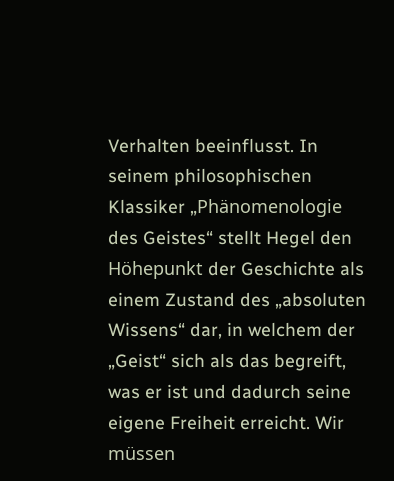Verhalten beeinflusst. In seinem philosophischen Klassiker „Phänomenologie des Geistes“ stellt Hegel den Höhepunkt der Geschichte als einem Zustand des „absoluten Wissens“ dar, in welchem der „Geist“ sich als das begreift, was er ist und dadurch seine eigene Freiheit erreicht. Wir müssen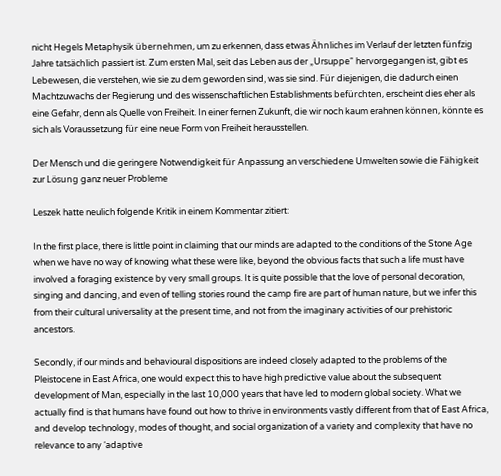nicht Hegels Metaphysik übernehmen, um zu erkennen, dass etwas Ähnliches im Verlauf der letzten fünfzig Jahre tatsächlich passiert ist. Zum ersten Mal, seit das Leben aus der „Ursuppe“ hervorgegangen ist, gibt es Lebewesen, die verstehen, wie sie zu dem geworden sind, was sie sind. Für diejenigen, die dadurch einen Machtzuwachs der Regierung und des wissenschaftlichen Establishments befürchten, erscheint dies eher als eine Gefahr, denn als Quelle von Freiheit. In einer fernen Zukunft, die wir noch kaum erahnen können, könnte es sich als Voraussetzung für eine neue Form von Freiheit herausstellen.

Der Mensch und die geringere Notwendigkeit für Anpassung an verschiedene Umwelten sowie die Fähigkeit zur Lösung ganz neuer Probleme

Leszek hatte neulich folgende Kritik in einem Kommentar zitiert:

In the first place, there is little point in claiming that our minds are adapted to the conditions of the Stone Age when we have no way of knowing what these were like, beyond the obvious facts that such a life must have involved a foraging existence by very small groups. It is quite possible that the love of personal decoration, singing and dancing, and even of telling stories round the camp fire are part of human nature, but we infer this from their cultural universality at the present time, and not from the imaginary activities of our prehistoric ancestors.

Secondly, if our minds and behavioural dispositions are indeed closely adapted to the problems of the Pleistocene in East Africa, one would expect this to have high predictive value about the subsequent development of Man, especially in the last 10,000 years that have led to modern global society. What we actually find is that humans have found out how to thrive in environments vastly different from that of East Africa, and develop technology, modes of thought, and social organization of a variety and complexity that have no relevance to any ‘adaptive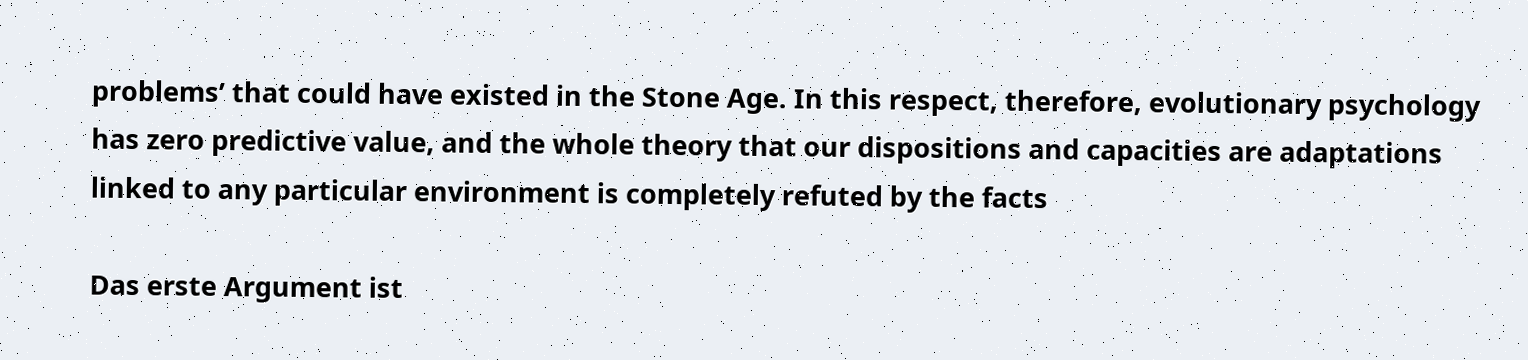problems’ that could have existed in the Stone Age. In this respect, therefore, evolutionary psychology has zero predictive value, and the whole theory that our dispositions and capacities are adaptations linked to any particular environment is completely refuted by the facts

Das erste Argument ist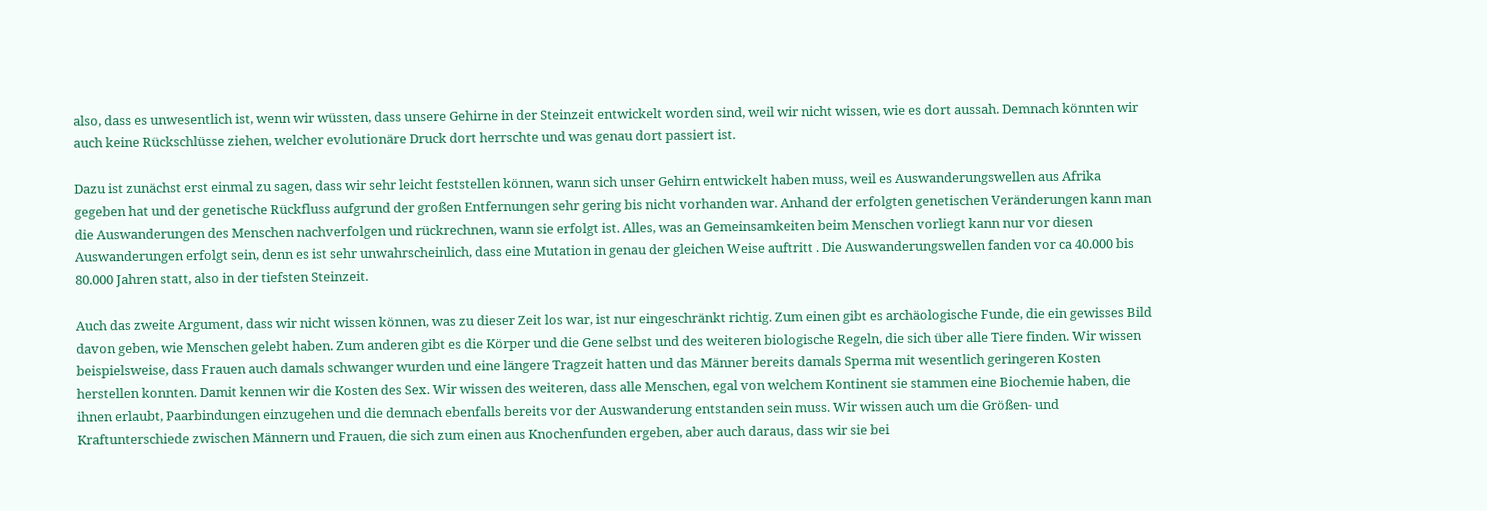also, dass es unwesentlich ist, wenn wir wüssten, dass unsere Gehirne in der Steinzeit entwickelt worden sind, weil wir nicht wissen, wie es dort aussah. Demnach könnten wir auch keine Rückschlüsse ziehen, welcher evolutionäre Druck dort herrschte und was genau dort passiert ist.

Dazu ist zunächst erst einmal zu sagen, dass wir sehr leicht feststellen können, wann sich unser Gehirn entwickelt haben muss, weil es Auswanderungswellen aus Afrika gegeben hat und der genetische Rückfluss aufgrund der großen Entfernungen sehr gering bis nicht vorhanden war. Anhand der erfolgten genetischen Veränderungen kann man die Auswanderungen des Menschen nachverfolgen und rückrechnen, wann sie erfolgt ist. Alles, was an Gemeinsamkeiten beim Menschen vorliegt kann nur vor diesen Auswanderungen erfolgt sein, denn es ist sehr unwahrscheinlich, dass eine Mutation in genau der gleichen Weise auftritt . Die Auswanderungswellen fanden vor ca 40.000 bis 80.000 Jahren statt, also in der tiefsten Steinzeit.

Auch das zweite Argument, dass wir nicht wissen können, was zu dieser Zeit los war, ist nur eingeschränkt richtig. Zum einen gibt es archäologische Funde, die ein gewisses Bild davon geben, wie Menschen gelebt haben. Zum anderen gibt es die Körper und die Gene selbst und des weiteren biologische Regeln, die sich über alle Tiere finden. Wir wissen beispielsweise, dass Frauen auch damals schwanger wurden und eine längere Tragzeit hatten und das Männer bereits damals Sperma mit wesentlich geringeren Kosten herstellen konnten. Damit kennen wir die Kosten des Sex. Wir wissen des weiteren, dass alle Menschen, egal von welchem Kontinent sie stammen eine Biochemie haben, die ihnen erlaubt, Paarbindungen einzugehen und die demnach ebenfalls bereits vor der Auswanderung entstanden sein muss. Wir wissen auch um die Größen- und Kraftunterschiede zwischen Männern und Frauen, die sich zum einen aus Knochenfunden ergeben, aber auch daraus, dass wir sie bei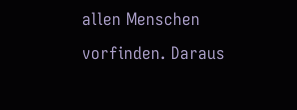allen Menschen vorfinden. Daraus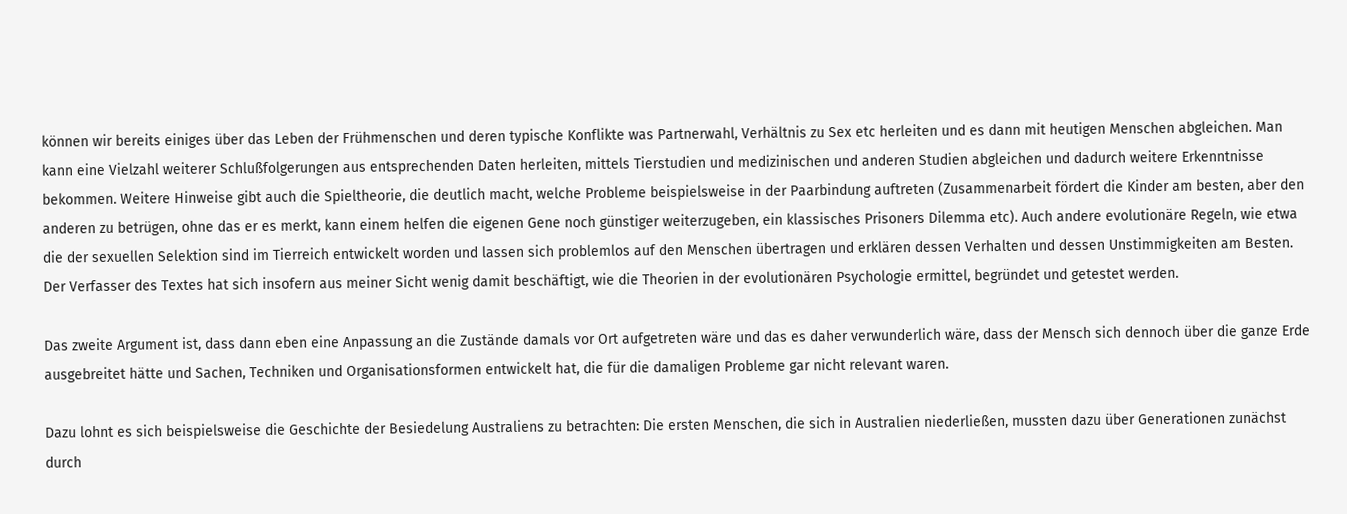können wir bereits einiges über das Leben der Frühmenschen und deren typische Konflikte was Partnerwahl, Verhältnis zu Sex etc herleiten und es dann mit heutigen Menschen abgleichen. Man kann eine Vielzahl weiterer Schlußfolgerungen aus entsprechenden Daten herleiten, mittels Tierstudien und medizinischen und anderen Studien abgleichen und dadurch weitere Erkenntnisse bekommen. Weitere Hinweise gibt auch die Spieltheorie, die deutlich macht, welche Probleme beispielsweise in der Paarbindung auftreten (Zusammenarbeit fördert die Kinder am besten, aber den anderen zu betrügen, ohne das er es merkt, kann einem helfen die eigenen Gene noch günstiger weiterzugeben, ein klassisches Prisoners Dilemma etc). Auch andere evolutionäre Regeln, wie etwa die der sexuellen Selektion sind im Tierreich entwickelt worden und lassen sich problemlos auf den Menschen übertragen und erklären dessen Verhalten und dessen Unstimmigkeiten am Besten. Der Verfasser des Textes hat sich insofern aus meiner Sicht wenig damit beschäftigt, wie die Theorien in der evolutionären Psychologie ermittel, begründet und getestet werden.

Das zweite Argument ist, dass dann eben eine Anpassung an die Zustände damals vor Ort aufgetreten wäre und das es daher verwunderlich wäre, dass der Mensch sich dennoch über die ganze Erde ausgebreitet hätte und Sachen, Techniken und Organisationsformen entwickelt hat, die für die damaligen Probleme gar nicht relevant waren.

Dazu lohnt es sich beispielsweise die Geschichte der Besiedelung Australiens zu betrachten: Die ersten Menschen, die sich in Australien niederließen, mussten dazu über Generationen zunächst durch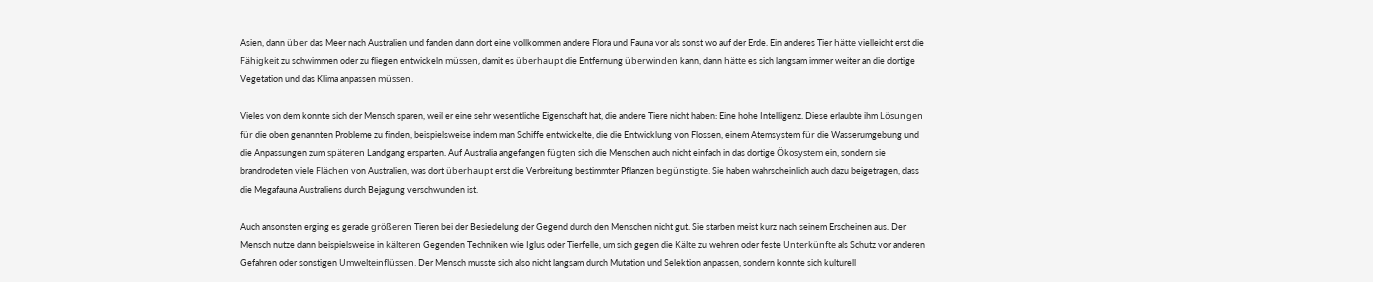Asien, dann über das Meer nach Australien und fanden dann dort eine vollkommen andere Flora und Fauna vor als sonst wo auf der Erde. Ein anderes Tier hätte vielleicht erst die Fähigkeit zu schwimmen oder zu fliegen entwickeln müssen, damit es überhaupt die Entfernung überwinden kann, dann hätte es sich langsam immer weiter an die dortige Vegetation und das Klima anpassen müssen.

Vieles von dem konnte sich der Mensch sparen, weil er eine sehr wesentliche Eigenschaft hat, die andere Tiere nicht haben: Eine hohe Intelligenz. Diese erlaubte ihm Lösungen für die oben genannten Probleme zu finden, beispielsweise indem man Schiffe entwickelte, die die Entwicklung von Flossen, einem Atemsystem für die Wasserumgebung und die Anpassungen zum späteren Landgang ersparten. Auf Australia angefangen fügten sich die Menschen auch nicht einfach in das dortige Ökosystem ein, sondern sie brandrodeten viele Flächen von Australien, was dort überhaupt erst die Verbreitung bestimmter Pflanzen begünstigte. Sie haben wahrscheinlich auch dazu beigetragen, dass die Megafauna Australiens durch Bejagung verschwunden ist.

Auch ansonsten erging es gerade größeren Tieren bei der Besiedelung der Gegend durch den Menschen nicht gut. Sie starben meist kurz nach seinem Erscheinen aus. Der Mensch nutze dann beispielsweise in kälteren Gegenden Techniken wie Iglus oder Tierfelle, um sich gegen die Kälte zu wehren oder feste Unterkünfte als Schutz vor anderen Gefahren oder sonstigen Umwelteinflüssen. Der Mensch musste sich also nicht langsam durch Mutation und Selektion anpassen, sondern konnte sich kulturell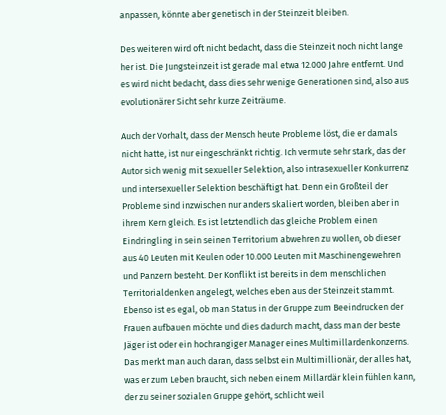anpassen, könnte aber genetisch in der Steinzeit bleiben.

Des weiteren wird oft nicht bedacht, dass die Steinzeit noch nicht lange her ist. Die Jungsteinzeit ist gerade mal etwa 12.000 Jahre entfernt. Und es wird nicht bedacht, dass dies sehr wenige Generationen sind, also aus evolutionärer Sicht sehr kurze Zeiträume.

Auch der Vorhalt, dass der Mensch heute Probleme löst, die er damals nicht hatte, ist nur eingeschränkt richtig. Ich vermute sehr stark, das der Autor sich wenig mit sexueller Selektion, also intrasexueller Konkurrenz und intersexueller Selektion beschäftigt hat. Denn ein Großteil der Probleme sind inzwischen nur anders skaliert worden, bleiben aber in ihrem Kern gleich. Es ist letztendlich das gleiche Problem einen Eindringling in sein seinen Territorium abwehren zu wollen, ob dieser aus 40 Leuten mit Keulen oder 10.000 Leuten mit Maschinengewehren und Panzern besteht. Der Konflikt ist bereits in dem menschlichen Territorialdenken angelegt, welches eben aus der Steinzeit stammt. Ebenso ist es egal, ob man Status in der Gruppe zum Beeindrucken der Frauen aufbauen möchte und dies dadurch macht, dass man der beste Jäger ist oder ein hochrangiger Manager eines Multimillardenkonzerns. Das merkt man auch daran, dass selbst ein Multimillionär, der alles hat, was er zum Leben braucht, sich neben einem Millardär klein fühlen kann, der zu seiner sozialen Gruppe gehört, schlicht weil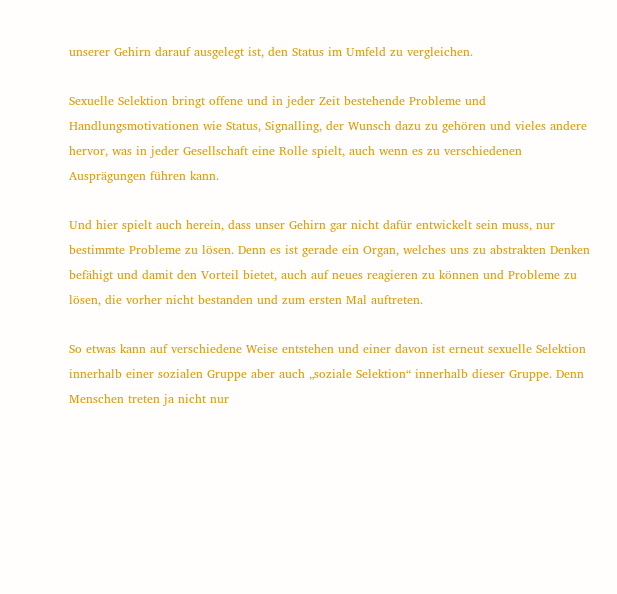unserer Gehirn darauf ausgelegt ist, den Status im Umfeld zu vergleichen.

Sexuelle Selektion bringt offene und in jeder Zeit bestehende Probleme und Handlungsmotivationen wie Status, Signalling, der Wunsch dazu zu gehören und vieles andere hervor, was in jeder Gesellschaft eine Rolle spielt, auch wenn es zu verschiedenen Ausprägungen führen kann.

Und hier spielt auch herein, dass unser Gehirn gar nicht dafür entwickelt sein muss, nur bestimmte Probleme zu lösen. Denn es ist gerade ein Organ, welches uns zu abstrakten Denken befähigt und damit den Vorteil bietet, auch auf neues reagieren zu können und Probleme zu lösen, die vorher nicht bestanden und zum ersten Mal auftreten.

So etwas kann auf verschiedene Weise entstehen und einer davon ist erneut sexuelle Selektion innerhalb einer sozialen Gruppe aber auch „soziale Selektion“ innerhalb dieser Gruppe. Denn Menschen treten ja nicht nur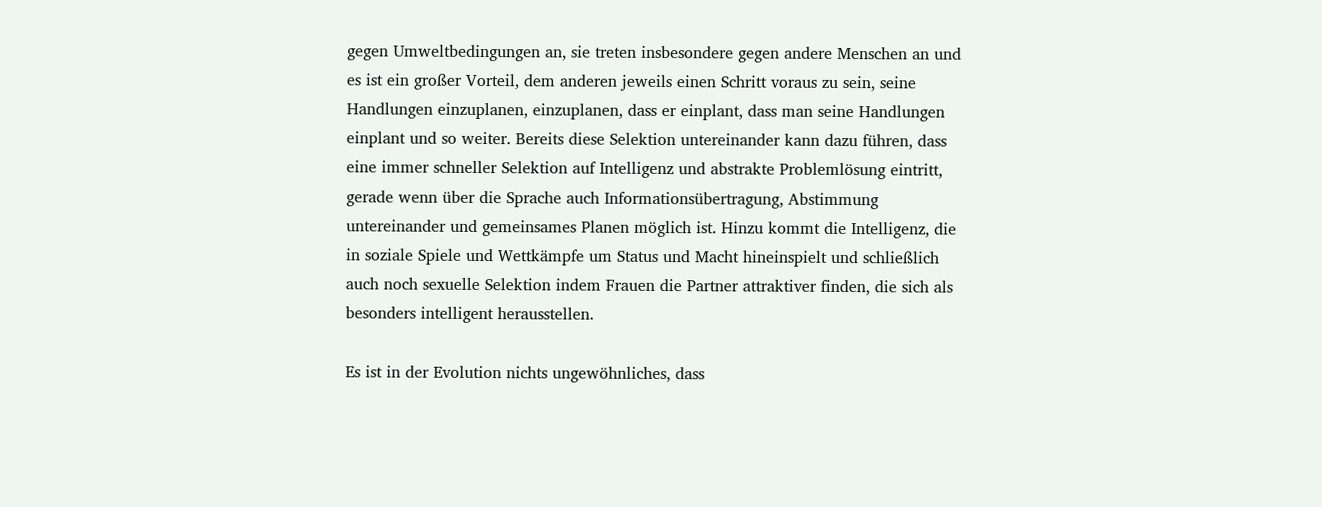gegen Umweltbedingungen an, sie treten insbesondere gegen andere Menschen an und es ist ein großer Vorteil, dem anderen jeweils einen Schritt voraus zu sein, seine Handlungen einzuplanen, einzuplanen, dass er einplant, dass man seine Handlungen einplant und so weiter. Bereits diese Selektion untereinander kann dazu führen, dass eine immer schneller Selektion auf Intelligenz und abstrakte Problemlösung eintritt, gerade wenn über die Sprache auch Informationsübertragung, Abstimmung untereinander und gemeinsames Planen möglich ist. Hinzu kommt die Intelligenz, die in soziale Spiele und Wettkämpfe um Status und Macht hineinspielt und schließlich auch noch sexuelle Selektion indem Frauen die Partner attraktiver finden, die sich als besonders intelligent herausstellen.

Es ist in der Evolution nichts ungewöhnliches, dass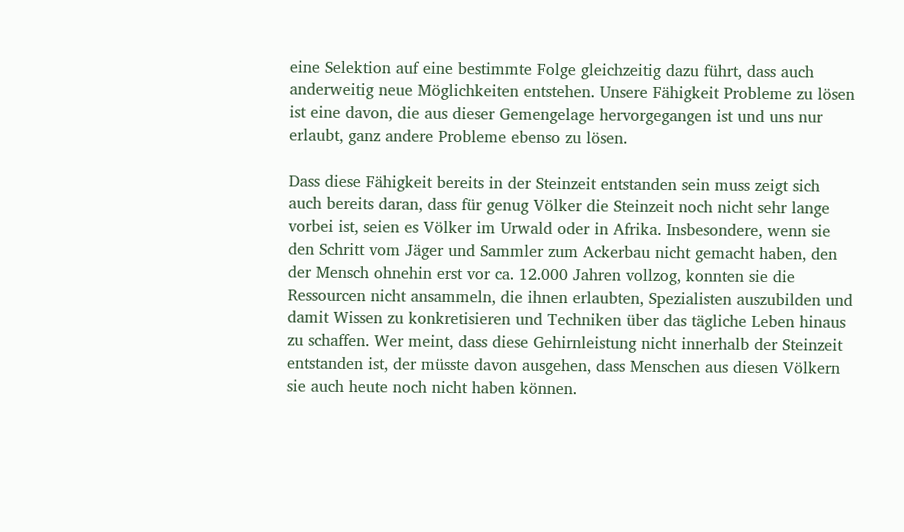eine Selektion auf eine bestimmte Folge gleichzeitig dazu führt, dass auch anderweitig neue Möglichkeiten entstehen. Unsere Fähigkeit Probleme zu lösen ist eine davon, die aus dieser Gemengelage hervorgegangen ist und uns nur erlaubt, ganz andere Probleme ebenso zu lösen.

Dass diese Fähigkeit bereits in der Steinzeit entstanden sein muss zeigt sich auch bereits daran, dass für genug Völker die Steinzeit noch nicht sehr lange vorbei ist, seien es Völker im Urwald oder in Afrika. Insbesondere, wenn sie den Schritt vom Jäger und Sammler zum Ackerbau nicht gemacht haben, den der Mensch ohnehin erst vor ca. 12.000 Jahren vollzog, konnten sie die Ressourcen nicht ansammeln, die ihnen erlaubten, Spezialisten auszubilden und damit Wissen zu konkretisieren und Techniken über das tägliche Leben hinaus zu schaffen. Wer meint, dass diese Gehirnleistung nicht innerhalb der Steinzeit entstanden ist, der müsste davon ausgehen, dass Menschen aus diesen Völkern sie auch heute noch nicht haben können.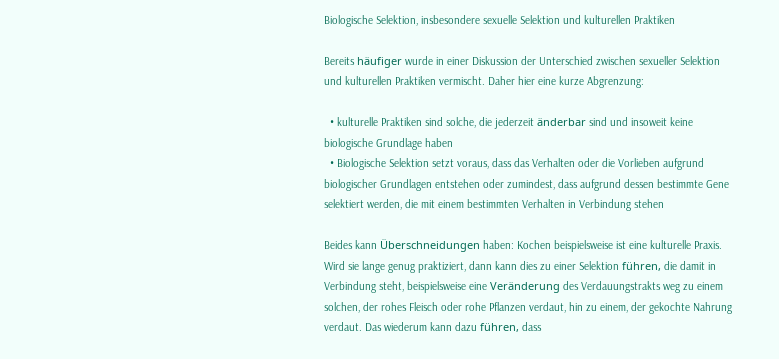Biologische Selektion, insbesondere sexuelle Selektion und kulturellen Praktiken

Bereits häufiger wurde in einer Diskussion der Unterschied zwischen sexueller Selektion und kulturellen Praktiken vermischt. Daher hier eine kurze Abgrenzung:

  • kulturelle Praktiken sind solche, die jederzeit änderbar sind und insoweit keine biologische Grundlage haben
  • Biologische Selektion setzt voraus, dass das Verhalten oder die Vorlieben aufgrund biologischer Grundlagen entstehen oder zumindest, dass aufgrund dessen bestimmte Gene selektiert werden, die mit einem bestimmten Verhalten in Verbindung stehen

Beides kann Überschneidungen haben: Kochen beispielsweise ist eine kulturelle Praxis. Wird sie lange genug praktiziert, dann kann dies zu einer Selektion führen, die damit in Verbindung steht, beispielsweise eine Veränderung des Verdauungstrakts weg zu einem solchen, der rohes Fleisch oder rohe Pflanzen verdaut, hin zu einem, der gekochte Nahrung verdaut. Das wiederum kann dazu führen, dass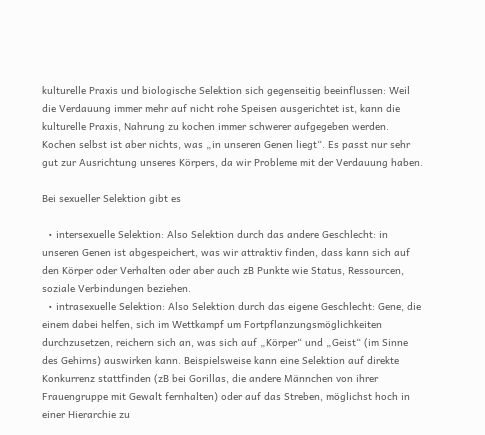kulturelle Praxis und biologische Selektion sich gegenseitig beeinflussen: Weil die Verdauung immer mehr auf nicht rohe Speisen ausgerichtet ist, kann die kulturelle Praxis, Nahrung zu kochen immer schwerer aufgegeben werden. Kochen selbst ist aber nichts, was „in unseren Genen liegt“. Es passt nur sehr gut zur Ausrichtung unseres Körpers, da wir Probleme mit der Verdauung haben.

Bei sexueller Selektion gibt es

  • intersexuelle Selektion: Also Selektion durch das andere Geschlecht: in unseren Genen ist abgespeichert, was wir attraktiv finden, dass kann sich auf den Körper oder Verhalten oder aber auch zB Punkte wie Status, Ressourcen, soziale Verbindungen beziehen.
  • intrasexuelle Selektion: Also Selektion durch das eigene Geschlecht: Gene, die einem dabei helfen, sich im Wettkampf um Fortpflanzungsmöglichkeiten durchzusetzen, reichern sich an, was sich auf „Körper“ und „Geist“ (im Sinne des Gehirns) auswirken kann. Beispielsweise kann eine Selektion auf direkte Konkurrenz stattfinden (zB bei Gorillas, die andere Männchen von ihrer Frauengruppe mit Gewalt fernhalten) oder auf das Streben, möglichst hoch in einer Hierarchie zu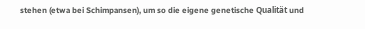stehen (etwa bei Schimpansen), um so die eigene genetische Qualität und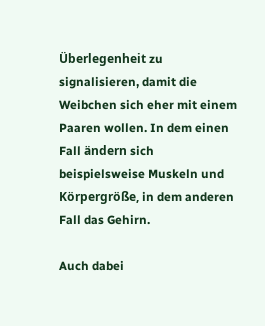Überlegenheit zu signalisieren, damit die Weibchen sich eher mit einem Paaren wollen. In dem einen Fall ändern sich beispielsweise Muskeln und Körpergröße, in dem anderen Fall das Gehirn.

Auch dabei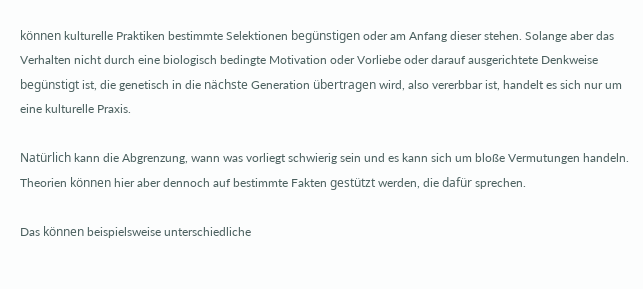können kulturelle Praktiken bestimmte Selektionen begünstigen oder am Anfang dieser stehen. Solange aber das Verhalten nicht durch eine biologisch bedingte Motivation oder Vorliebe oder darauf ausgerichtete Denkweise begünstigt ist, die genetisch in die nächste Generation übertragen wird, also vererbbar ist, handelt es sich nur um eine kulturelle Praxis.

Natürlich kann die Abgrenzung, wann was vorliegt schwierig sein und es kann sich um bloße Vermutungen handeln. Theorien können hier aber dennoch auf bestimmte Fakten gestützt werden, die dafür sprechen.

Das können beispielsweise unterschiedliche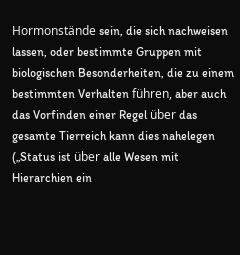Hormonstände sein, die sich nachweisen lassen, oder bestimmte Gruppen mit biologischen Besonderheiten, die zu einem bestimmten Verhalten führen, aber auch das Vorfinden einer Regel über das gesamte Tierreich kann dies nahelegen („Status ist über alle Wesen mit Hierarchien ein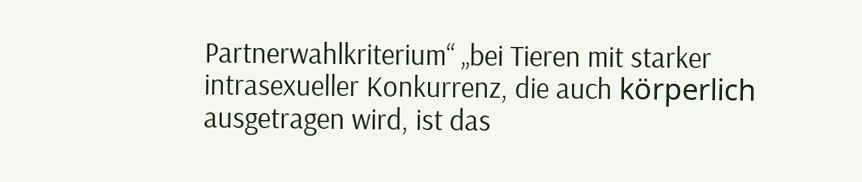Partnerwahlkriterium“ „bei Tieren mit starker intrasexueller Konkurrenz, die auch körperlich ausgetragen wird, ist das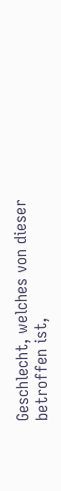Geschlecht, welches von dieser betroffen ist,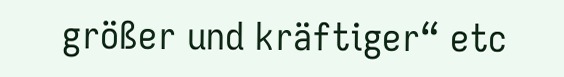größer und kräftiger“ etc